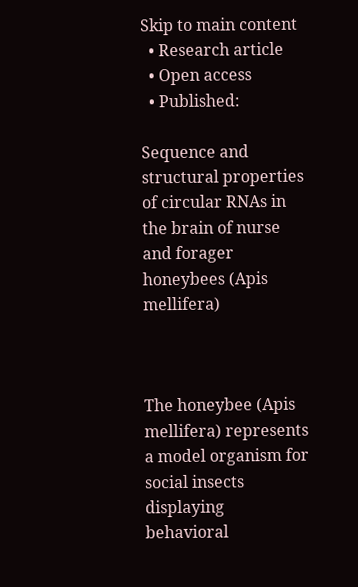Skip to main content
  • Research article
  • Open access
  • Published:

Sequence and structural properties of circular RNAs in the brain of nurse and forager honeybees (Apis mellifera)



The honeybee (Apis mellifera) represents a model organism for social insects displaying behavioral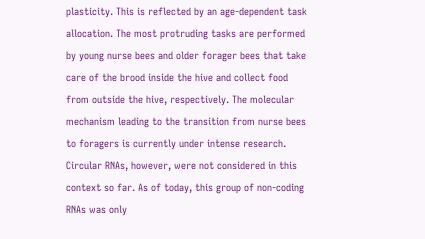plasticity. This is reflected by an age-dependent task allocation. The most protruding tasks are performed by young nurse bees and older forager bees that take care of the brood inside the hive and collect food from outside the hive, respectively. The molecular mechanism leading to the transition from nurse bees to foragers is currently under intense research. Circular RNAs, however, were not considered in this context so far. As of today, this group of non-coding RNAs was only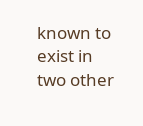known to exist in two other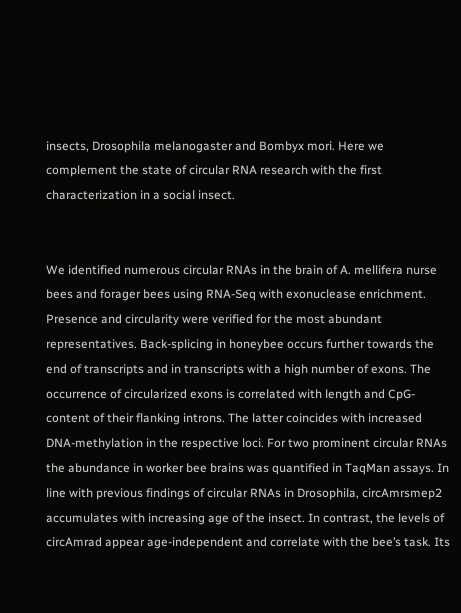insects, Drosophila melanogaster and Bombyx mori. Here we complement the state of circular RNA research with the first characterization in a social insect.


We identified numerous circular RNAs in the brain of A. mellifera nurse bees and forager bees using RNA-Seq with exonuclease enrichment. Presence and circularity were verified for the most abundant representatives. Back-splicing in honeybee occurs further towards the end of transcripts and in transcripts with a high number of exons. The occurrence of circularized exons is correlated with length and CpG-content of their flanking introns. The latter coincides with increased DNA-methylation in the respective loci. For two prominent circular RNAs the abundance in worker bee brains was quantified in TaqMan assays. In line with previous findings of circular RNAs in Drosophila, circAmrsmep2 accumulates with increasing age of the insect. In contrast, the levels of circAmrad appear age-independent and correlate with the bee’s task. Its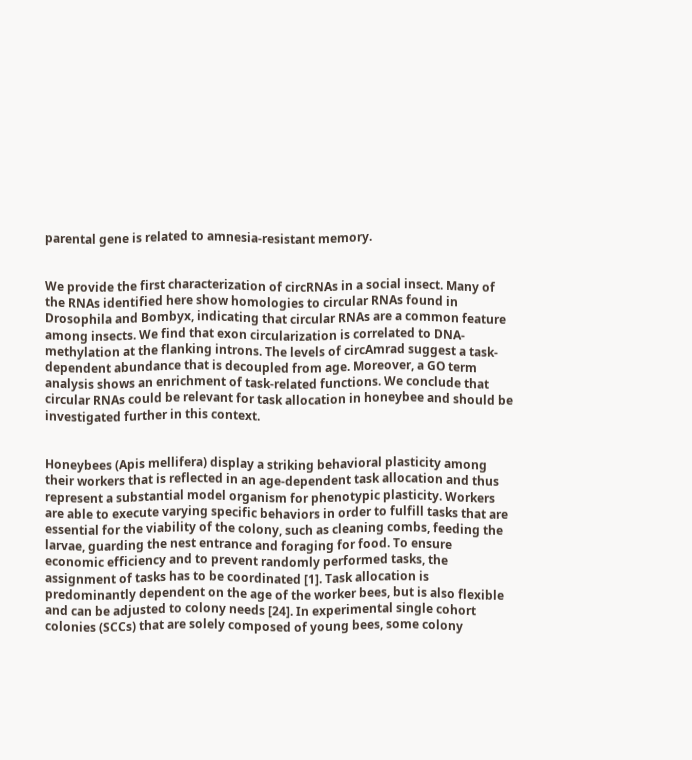parental gene is related to amnesia-resistant memory.


We provide the first characterization of circRNAs in a social insect. Many of the RNAs identified here show homologies to circular RNAs found in Drosophila and Bombyx, indicating that circular RNAs are a common feature among insects. We find that exon circularization is correlated to DNA-methylation at the flanking introns. The levels of circAmrad suggest a task-dependent abundance that is decoupled from age. Moreover, a GO term analysis shows an enrichment of task-related functions. We conclude that circular RNAs could be relevant for task allocation in honeybee and should be investigated further in this context.


Honeybees (Apis mellifera) display a striking behavioral plasticity among their workers that is reflected in an age-dependent task allocation and thus represent a substantial model organism for phenotypic plasticity. Workers are able to execute varying specific behaviors in order to fulfill tasks that are essential for the viability of the colony, such as cleaning combs, feeding the larvae, guarding the nest entrance and foraging for food. To ensure economic efficiency and to prevent randomly performed tasks, the assignment of tasks has to be coordinated [1]. Task allocation is predominantly dependent on the age of the worker bees, but is also flexible and can be adjusted to colony needs [24]. In experimental single cohort colonies (SCCs) that are solely composed of young bees, some colony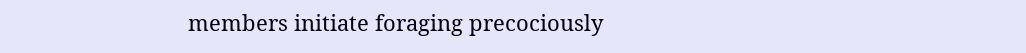members initiate foraging precociously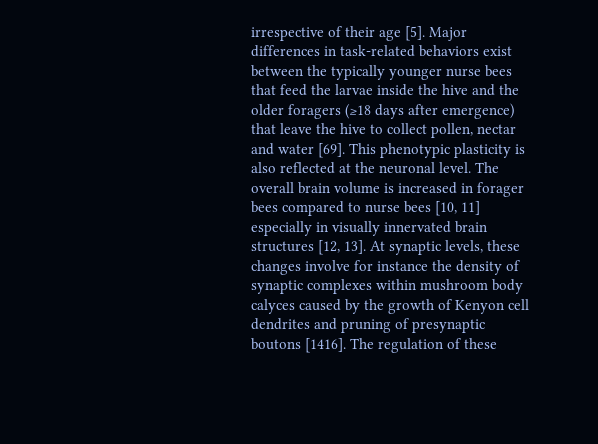irrespective of their age [5]. Major differences in task-related behaviors exist between the typically younger nurse bees that feed the larvae inside the hive and the older foragers (≥18 days after emergence) that leave the hive to collect pollen, nectar and water [69]. This phenotypic plasticity is also reflected at the neuronal level. The overall brain volume is increased in forager bees compared to nurse bees [10, 11] especially in visually innervated brain structures [12, 13]. At synaptic levels, these changes involve for instance the density of synaptic complexes within mushroom body calyces caused by the growth of Kenyon cell dendrites and pruning of presynaptic boutons [1416]. The regulation of these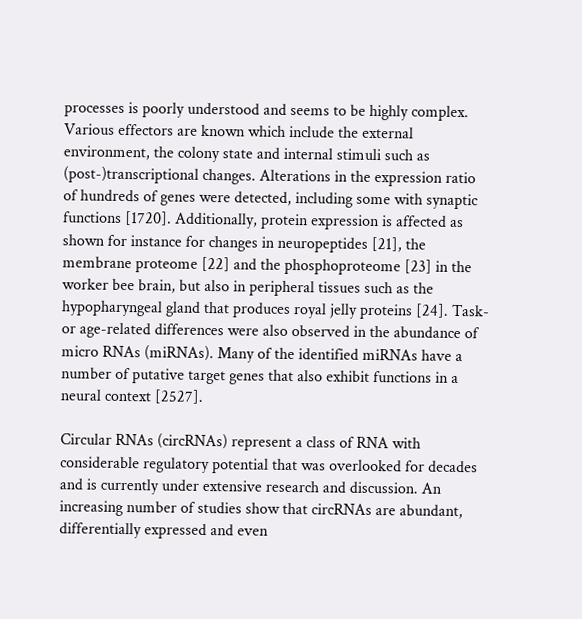processes is poorly understood and seems to be highly complex. Various effectors are known which include the external environment, the colony state and internal stimuli such as (post-)transcriptional changes. Alterations in the expression ratio of hundreds of genes were detected, including some with synaptic functions [1720]. Additionally, protein expression is affected as shown for instance for changes in neuropeptides [21], the membrane proteome [22] and the phosphoproteome [23] in the worker bee brain, but also in peripheral tissues such as the hypopharyngeal gland that produces royal jelly proteins [24]. Task- or age-related differences were also observed in the abundance of micro RNAs (miRNAs). Many of the identified miRNAs have a number of putative target genes that also exhibit functions in a neural context [2527].

Circular RNAs (circRNAs) represent a class of RNA with considerable regulatory potential that was overlooked for decades and is currently under extensive research and discussion. An increasing number of studies show that circRNAs are abundant, differentially expressed and even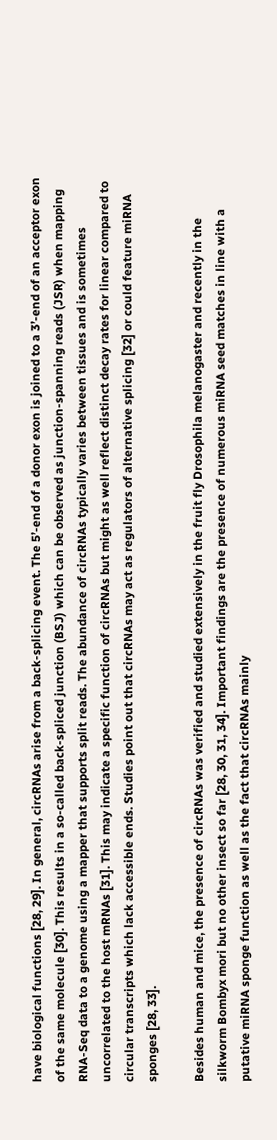have biological functions [28, 29]. In general, circRNAs arise from a back-splicing event. The 5’-end of a donor exon is joined to a 3’-end of an acceptor exon of the same molecule [30]. This results in a so-called back-spliced junction (BSJ) which can be observed as junction-spanning reads (JSR) when mapping RNA-Seq data to a genome using a mapper that supports split reads. The abundance of circRNAs typically varies between tissues and is sometimes uncorrelated to the host mRNAs [31]. This may indicate a specific function of circRNAs but might as well reflect distinct decay rates for linear compared to circular transcripts which lack accessible ends. Studies point out that circRNAs may act as regulators of alternative splicing [32] or could feature miRNA sponges [28, 33].

Besides human and mice, the presence of circRNAs was verified and studied extensively in the fruit fly Drosophila melanogaster and recently in the silkworm Bombyx mori but no other insect so far [28, 30, 31, 34]. Important findings are the presence of numerous miRNA seed matches in line with a putative miRNA sponge function as well as the fact that circRNAs mainly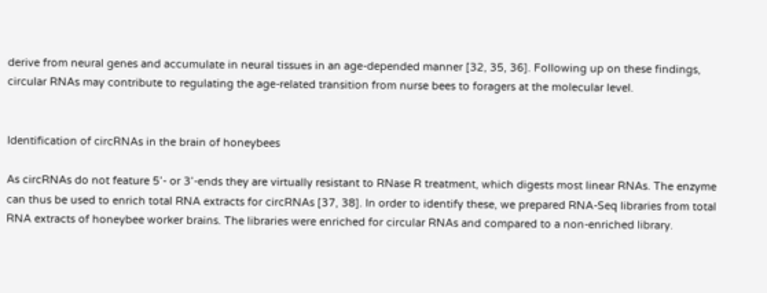derive from neural genes and accumulate in neural tissues in an age-depended manner [32, 35, 36]. Following up on these findings, circular RNAs may contribute to regulating the age-related transition from nurse bees to foragers at the molecular level.


Identification of circRNAs in the brain of honeybees

As circRNAs do not feature 5’- or 3’-ends they are virtually resistant to RNase R treatment, which digests most linear RNAs. The enzyme can thus be used to enrich total RNA extracts for circRNAs [37, 38]. In order to identify these, we prepared RNA-Seq libraries from total RNA extracts of honeybee worker brains. The libraries were enriched for circular RNAs and compared to a non-enriched library.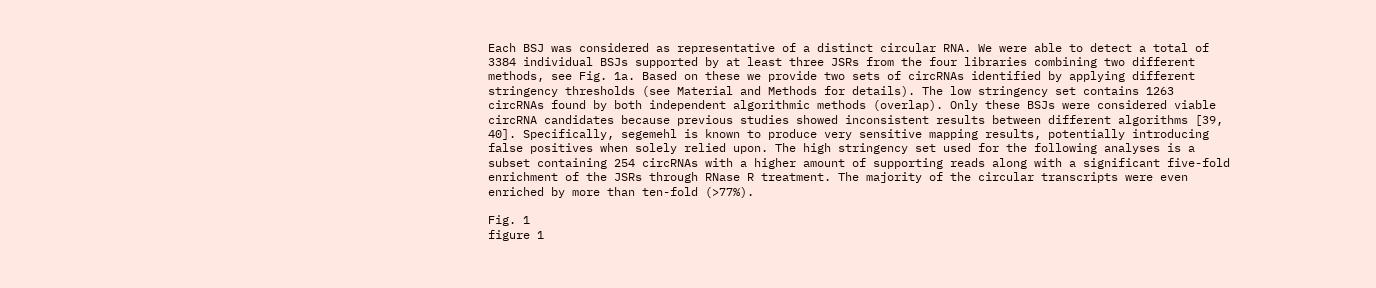Each BSJ was considered as representative of a distinct circular RNA. We were able to detect a total of 3384 individual BSJs supported by at least three JSRs from the four libraries combining two different methods, see Fig. 1a. Based on these we provide two sets of circRNAs identified by applying different stringency thresholds (see Material and Methods for details). The low stringency set contains 1263 circRNAs found by both independent algorithmic methods (overlap). Only these BSJs were considered viable circRNA candidates because previous studies showed inconsistent results between different algorithms [39, 40]. Specifically, segemehl is known to produce very sensitive mapping results, potentially introducing false positives when solely relied upon. The high stringency set used for the following analyses is a subset containing 254 circRNAs with a higher amount of supporting reads along with a significant five-fold enrichment of the JSRs through RNase R treatment. The majority of the circular transcripts were even enriched by more than ten-fold (>77%).

Fig. 1
figure 1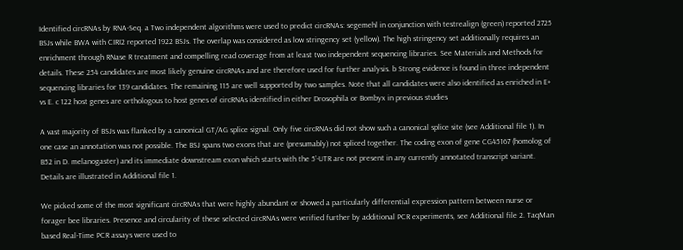Identified circRNAs by RNA-Seq. a Two independent algorithms were used to predict circRNAs: segemehl in conjunction with testrealign (green) reported 2725 BSJs while BWA with CIRI2 reported 1922 BSJs. The overlap was considered as low stringency set (yellow). The high stringency set additionally requires an enrichment through RNase R treatment and compelling read coverage from at least two independent sequencing libraries. See Materials and Methods for details. These 254 candidates are most likely genuine circRNAs and are therefore used for further analysis. b Strong evidence is found in three independent sequencing libraries for 139 candidates. The remaining 115 are well supported by two samples. Note that all candidates were also identified as enriched in E+ vs E. c 122 host genes are orthologous to host genes of circRNAs identified in either Drosophila or Bombyx in previous studies

A vast majority of BSJs was flanked by a canonical GT/AG splice signal. Only five circRNAs did not show such a canonical splice site (see Additional file 1). In one case an annotation was not possible. The BSJ spans two exons that are (presumably) not spliced together. The coding exon of gene CG45167 (homolog of B52 in D. melanogaster) and its immediate downstream exon which starts with the 5’-UTR are not present in any currently annotated transcript variant. Details are illustrated in Additional file 1.

We picked some of the most significant circRNAs that were highly abundant or showed a particularly differential expression pattern between nurse or forager bee libraries. Presence and circularity of these selected circRNAs were verified further by additional PCR experiments, see Additional file 2. TaqMan based Real-Time PCR assays were used to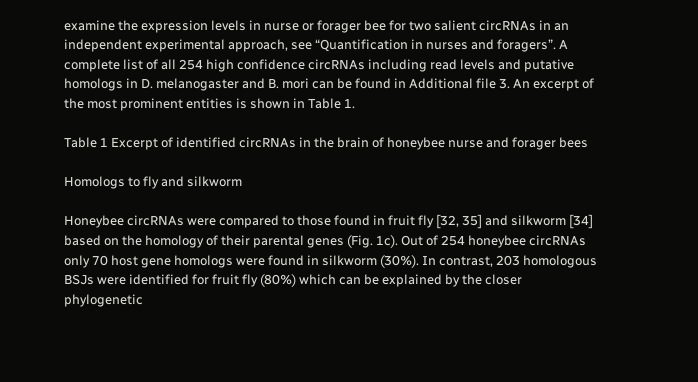examine the expression levels in nurse or forager bee for two salient circRNAs in an independent experimental approach, see “Quantification in nurses and foragers”. A complete list of all 254 high confidence circRNAs including read levels and putative homologs in D. melanogaster and B. mori can be found in Additional file 3. An excerpt of the most prominent entities is shown in Table 1.

Table 1 Excerpt of identified circRNAs in the brain of honeybee nurse and forager bees

Homologs to fly and silkworm

Honeybee circRNAs were compared to those found in fruit fly [32, 35] and silkworm [34] based on the homology of their parental genes (Fig. 1c). Out of 254 honeybee circRNAs only 70 host gene homologs were found in silkworm (30%). In contrast, 203 homologous BSJs were identified for fruit fly (80%) which can be explained by the closer phylogenetic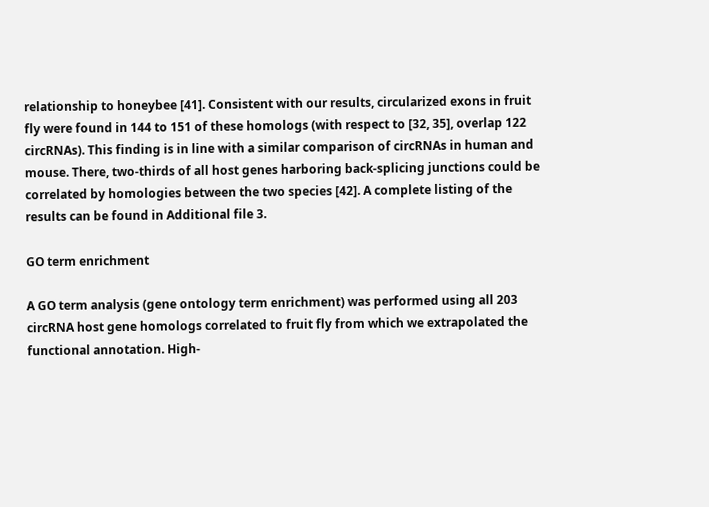relationship to honeybee [41]. Consistent with our results, circularized exons in fruit fly were found in 144 to 151 of these homologs (with respect to [32, 35], overlap 122 circRNAs). This finding is in line with a similar comparison of circRNAs in human and mouse. There, two-thirds of all host genes harboring back-splicing junctions could be correlated by homologies between the two species [42]. A complete listing of the results can be found in Additional file 3.

GO term enrichment

A GO term analysis (gene ontology term enrichment) was performed using all 203 circRNA host gene homologs correlated to fruit fly from which we extrapolated the functional annotation. High-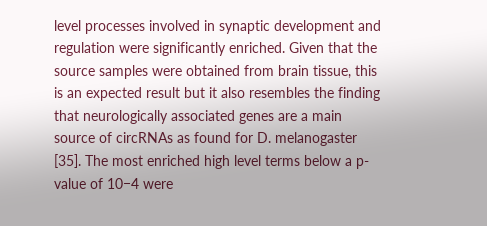level processes involved in synaptic development and regulation were significantly enriched. Given that the source samples were obtained from brain tissue, this is an expected result but it also resembles the finding that neurologically associated genes are a main source of circRNAs as found for D. melanogaster [35]. The most enriched high level terms below a p-value of 10−4 were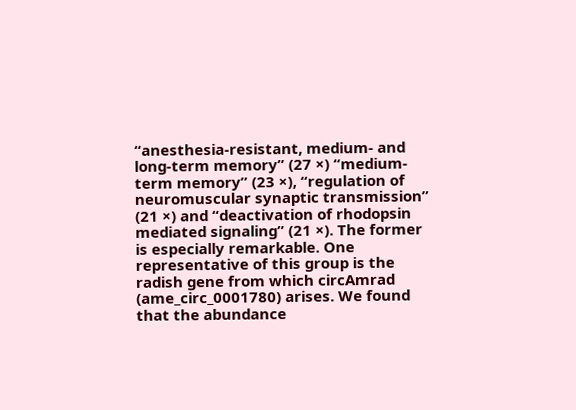“anesthesia-resistant, medium- and long-term memory” (27 ×) “medium-term memory” (23 ×), “regulation of neuromuscular synaptic transmission” (21 ×) and “deactivation of rhodopsin mediated signaling” (21 ×). The former is especially remarkable. One representative of this group is the radish gene from which circAmrad (ame_circ_0001780) arises. We found that the abundance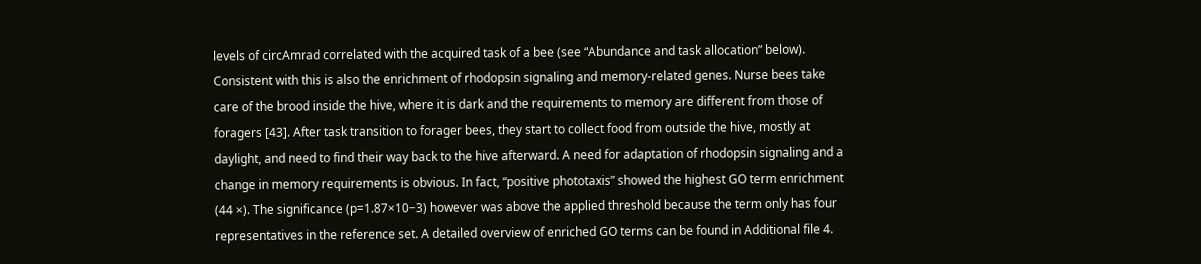levels of circAmrad correlated with the acquired task of a bee (see “Abundance and task allocation” below). Consistent with this is also the enrichment of rhodopsin signaling and memory-related genes. Nurse bees take care of the brood inside the hive, where it is dark and the requirements to memory are different from those of foragers [43]. After task transition to forager bees, they start to collect food from outside the hive, mostly at daylight, and need to find their way back to the hive afterward. A need for adaptation of rhodopsin signaling and a change in memory requirements is obvious. In fact, “positive phototaxis” showed the highest GO term enrichment (44 ×). The significance (p=1.87×10−3) however was above the applied threshold because the term only has four representatives in the reference set. A detailed overview of enriched GO terms can be found in Additional file 4.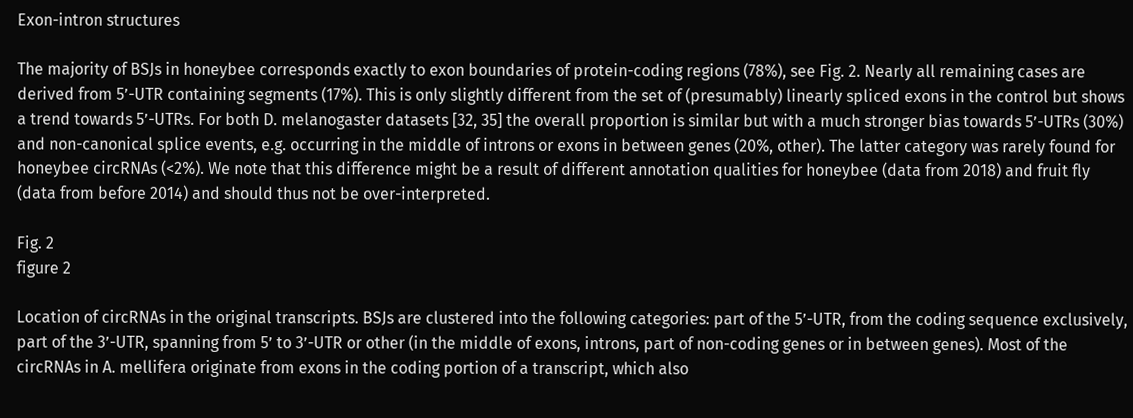Exon-intron structures

The majority of BSJs in honeybee corresponds exactly to exon boundaries of protein-coding regions (78%), see Fig. 2. Nearly all remaining cases are derived from 5’-UTR containing segments (17%). This is only slightly different from the set of (presumably) linearly spliced exons in the control but shows a trend towards 5’-UTRs. For both D. melanogaster datasets [32, 35] the overall proportion is similar but with a much stronger bias towards 5’-UTRs (30%) and non-canonical splice events, e.g. occurring in the middle of introns or exons in between genes (20%, other). The latter category was rarely found for honeybee circRNAs (<2%). We note that this difference might be a result of different annotation qualities for honeybee (data from 2018) and fruit fly (data from before 2014) and should thus not be over-interpreted.

Fig. 2
figure 2

Location of circRNAs in the original transcripts. BSJs are clustered into the following categories: part of the 5’-UTR, from the coding sequence exclusively, part of the 3’-UTR, spanning from 5’ to 3’-UTR or other (in the middle of exons, introns, part of non-coding genes or in between genes). Most of the circRNAs in A. mellifera originate from exons in the coding portion of a transcript, which also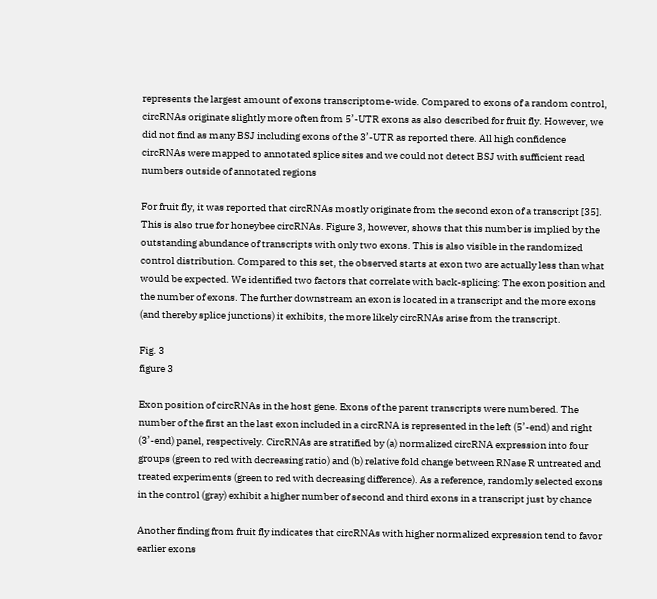represents the largest amount of exons transcriptome-wide. Compared to exons of a random control, circRNAs originate slightly more often from 5’-UTR exons as also described for fruit fly. However, we did not find as many BSJ including exons of the 3’-UTR as reported there. All high confidence circRNAs were mapped to annotated splice sites and we could not detect BSJ with sufficient read numbers outside of annotated regions

For fruit fly, it was reported that circRNAs mostly originate from the second exon of a transcript [35]. This is also true for honeybee circRNAs. Figure 3, however, shows that this number is implied by the outstanding abundance of transcripts with only two exons. This is also visible in the randomized control distribution. Compared to this set, the observed starts at exon two are actually less than what would be expected. We identified two factors that correlate with back-splicing: The exon position and the number of exons. The further downstream an exon is located in a transcript and the more exons (and thereby splice junctions) it exhibits, the more likely circRNAs arise from the transcript.

Fig. 3
figure 3

Exon position of circRNAs in the host gene. Exons of the parent transcripts were numbered. The number of the first an the last exon included in a circRNA is represented in the left (5’-end) and right (3’-end) panel, respectively. CircRNAs are stratified by (a) normalized circRNA expression into four groups (green to red with decreasing ratio) and (b) relative fold change between RNase R untreated and treated experiments (green to red with decreasing difference). As a reference, randomly selected exons in the control (gray) exhibit a higher number of second and third exons in a transcript just by chance

Another finding from fruit fly indicates that circRNAs with higher normalized expression tend to favor earlier exons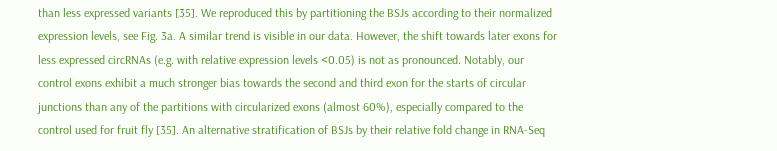than less expressed variants [35]. We reproduced this by partitioning the BSJs according to their normalized expression levels, see Fig. 3a. A similar trend is visible in our data. However, the shift towards later exons for less expressed circRNAs (e.g. with relative expression levels <0.05) is not as pronounced. Notably, our control exons exhibit a much stronger bias towards the second and third exon for the starts of circular junctions than any of the partitions with circularized exons (almost 60%), especially compared to the control used for fruit fly [35]. An alternative stratification of BSJs by their relative fold change in RNA-Seq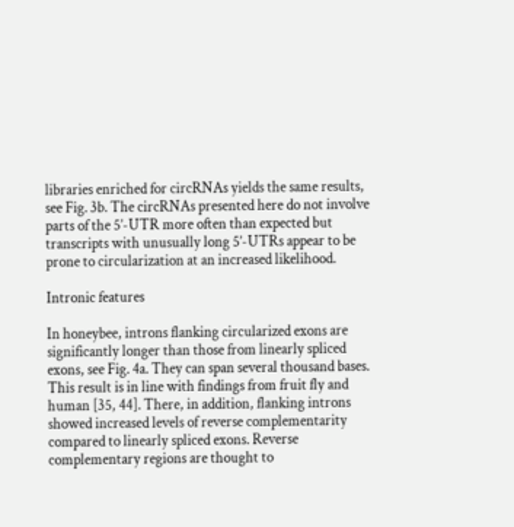libraries enriched for circRNAs yields the same results, see Fig. 3b. The circRNAs presented here do not involve parts of the 5’-UTR more often than expected but transcripts with unusually long 5’-UTRs appear to be prone to circularization at an increased likelihood.

Intronic features

In honeybee, introns flanking circularized exons are significantly longer than those from linearly spliced exons, see Fig. 4a. They can span several thousand bases. This result is in line with findings from fruit fly and human [35, 44]. There, in addition, flanking introns showed increased levels of reverse complementarity compared to linearly spliced exons. Reverse complementary regions are thought to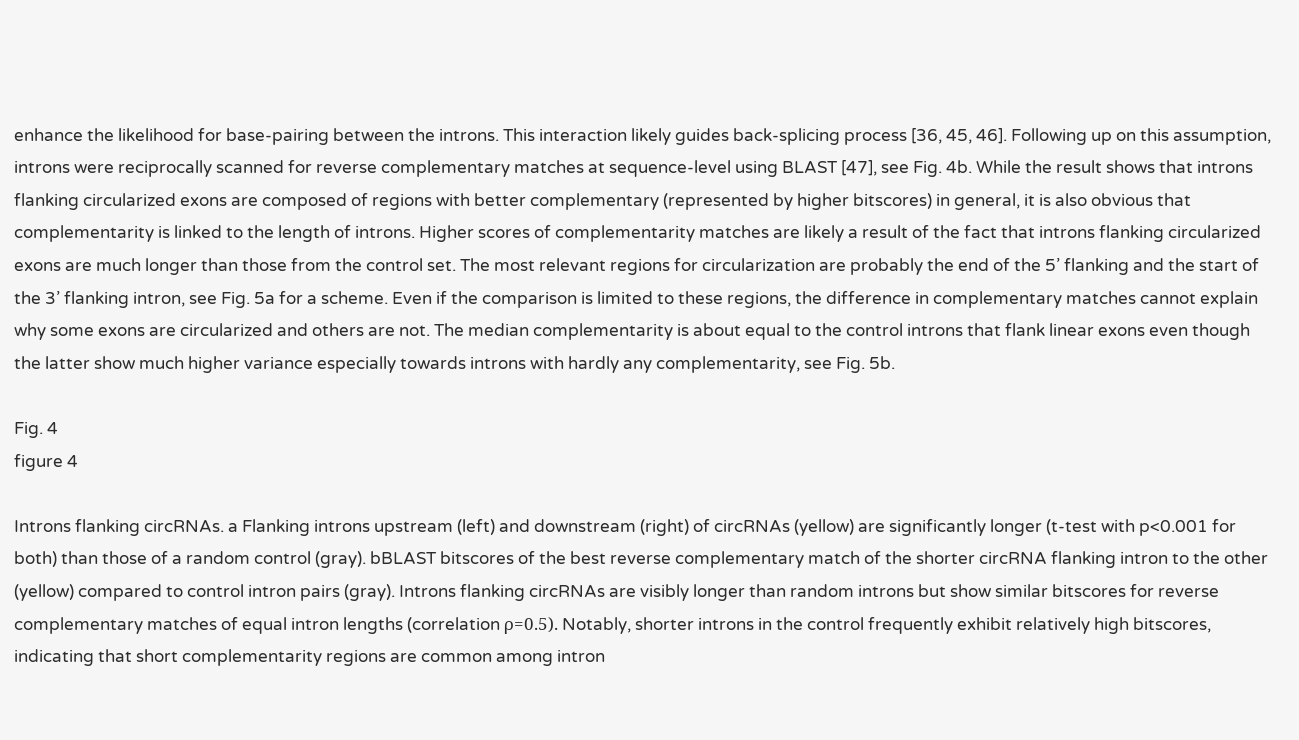enhance the likelihood for base-pairing between the introns. This interaction likely guides back-splicing process [36, 45, 46]. Following up on this assumption, introns were reciprocally scanned for reverse complementary matches at sequence-level using BLAST [47], see Fig. 4b. While the result shows that introns flanking circularized exons are composed of regions with better complementary (represented by higher bitscores) in general, it is also obvious that complementarity is linked to the length of introns. Higher scores of complementarity matches are likely a result of the fact that introns flanking circularized exons are much longer than those from the control set. The most relevant regions for circularization are probably the end of the 5’ flanking and the start of the 3’ flanking intron, see Fig. 5a for a scheme. Even if the comparison is limited to these regions, the difference in complementary matches cannot explain why some exons are circularized and others are not. The median complementarity is about equal to the control introns that flank linear exons even though the latter show much higher variance especially towards introns with hardly any complementarity, see Fig. 5b.

Fig. 4
figure 4

Introns flanking circRNAs. a Flanking introns upstream (left) and downstream (right) of circRNAs (yellow) are significantly longer (t-test with p<0.001 for both) than those of a random control (gray). bBLAST bitscores of the best reverse complementary match of the shorter circRNA flanking intron to the other (yellow) compared to control intron pairs (gray). Introns flanking circRNAs are visibly longer than random introns but show similar bitscores for reverse complementary matches of equal intron lengths (correlation ρ=0.5). Notably, shorter introns in the control frequently exhibit relatively high bitscores, indicating that short complementarity regions are common among intron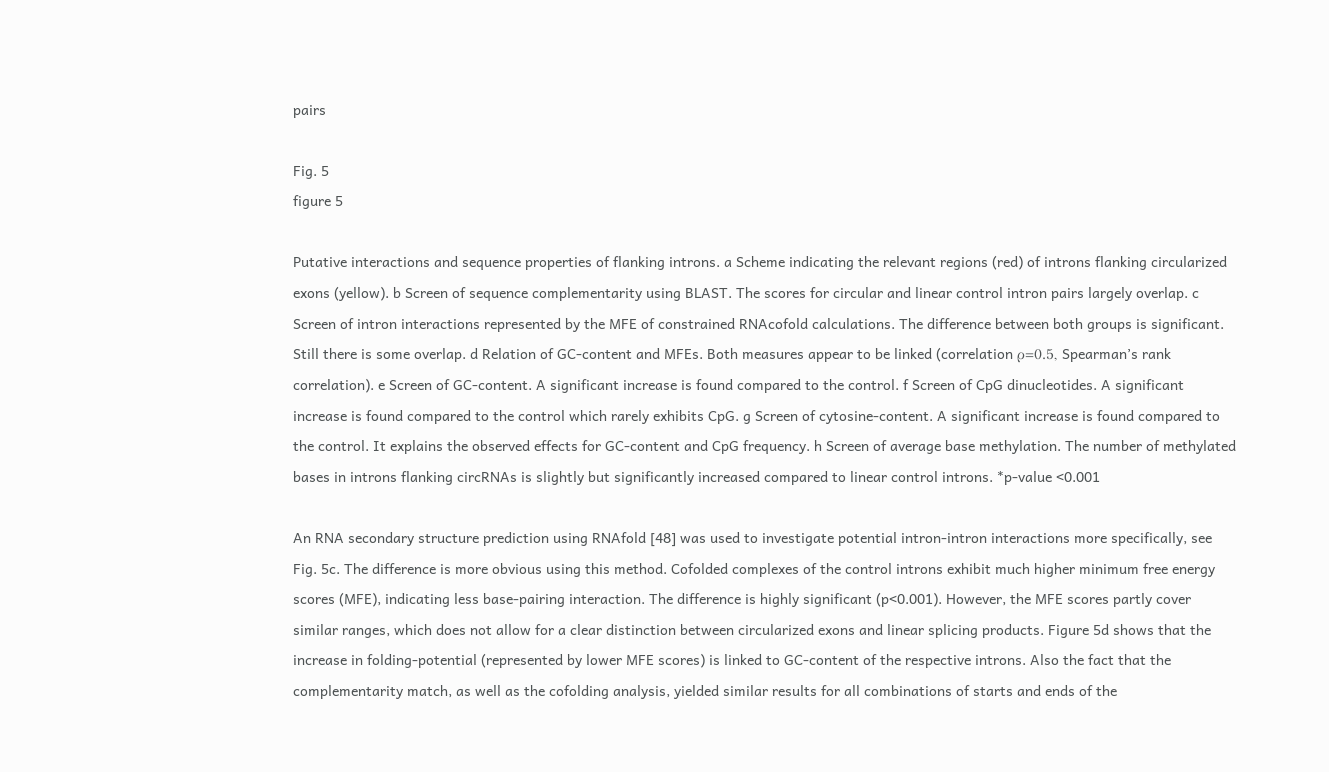pairs

Fig. 5
figure 5

Putative interactions and sequence properties of flanking introns. a Scheme indicating the relevant regions (red) of introns flanking circularized exons (yellow). b Screen of sequence complementarity using BLAST. The scores for circular and linear control intron pairs largely overlap. c Screen of intron interactions represented by the MFE of constrained RNAcofold calculations. The difference between both groups is significant. Still there is some overlap. d Relation of GC-content and MFEs. Both measures appear to be linked (correlation ρ=0.5, Spearman’s rank correlation). e Screen of GC-content. A significant increase is found compared to the control. f Screen of CpG dinucleotides. A significant increase is found compared to the control which rarely exhibits CpG. g Screen of cytosine-content. A significant increase is found compared to the control. It explains the observed effects for GC-content and CpG frequency. h Screen of average base methylation. The number of methylated bases in introns flanking circRNAs is slightly but significantly increased compared to linear control introns. *p-value <0.001

An RNA secondary structure prediction using RNAfold [48] was used to investigate potential intron-intron interactions more specifically, see Fig. 5c. The difference is more obvious using this method. Cofolded complexes of the control introns exhibit much higher minimum free energy scores (MFE), indicating less base-pairing interaction. The difference is highly significant (p<0.001). However, the MFE scores partly cover similar ranges, which does not allow for a clear distinction between circularized exons and linear splicing products. Figure 5d shows that the increase in folding-potential (represented by lower MFE scores) is linked to GC-content of the respective introns. Also the fact that the complementarity match, as well as the cofolding analysis, yielded similar results for all combinations of starts and ends of the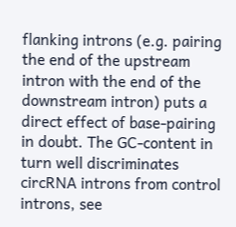flanking introns (e.g. pairing the end of the upstream intron with the end of the downstream intron) puts a direct effect of base-pairing in doubt. The GC-content in turn well discriminates circRNA introns from control introns, see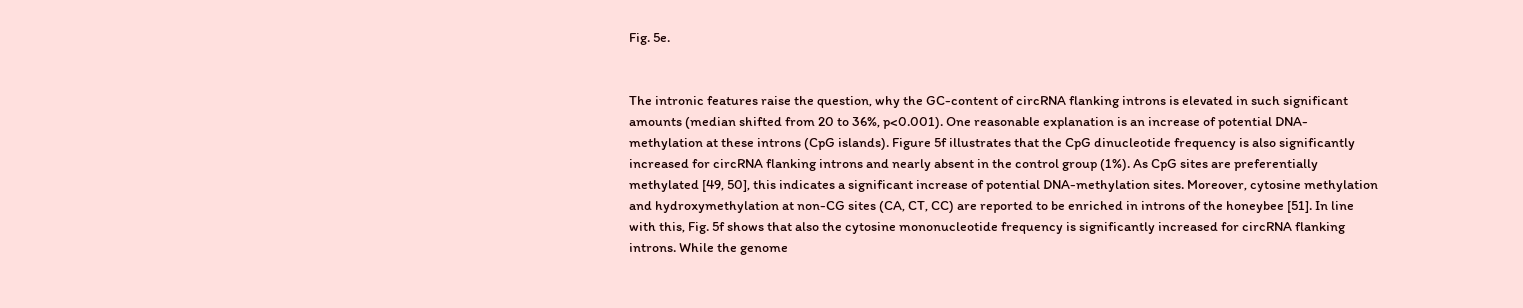Fig. 5e.


The intronic features raise the question, why the GC-content of circRNA flanking introns is elevated in such significant amounts (median shifted from 20 to 36%, p<0.001). One reasonable explanation is an increase of potential DNA-methylation at these introns (CpG islands). Figure 5f illustrates that the CpG dinucleotide frequency is also significantly increased for circRNA flanking introns and nearly absent in the control group (1%). As CpG sites are preferentially methylated [49, 50], this indicates a significant increase of potential DNA-methylation sites. Moreover, cytosine methylation and hydroxymethylation at non-CG sites (CA, CT, CC) are reported to be enriched in introns of the honeybee [51]. In line with this, Fig. 5f shows that also the cytosine mononucleotide frequency is significantly increased for circRNA flanking introns. While the genome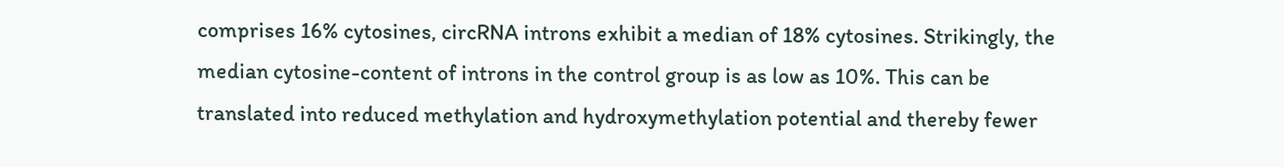comprises 16% cytosines, circRNA introns exhibit a median of 18% cytosines. Strikingly, the median cytosine-content of introns in the control group is as low as 10%. This can be translated into reduced methylation and hydroxymethylation potential and thereby fewer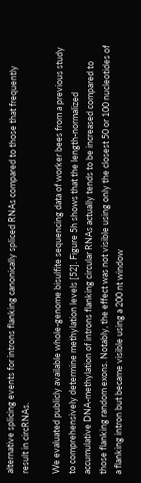alternative splicing events for introns flanking canonically spliced RNAs compared to those that frequently result in circRNAs.

We evaluated publicly available whole-genome bisulfite sequencing data of worker bees from a previous study to comprehensively determine methylation levels [52]. Figure 5h shows that the length-normalized accumulative DNA-methylation of introns flanking circular RNAs actually tends to be increased compared to those flanking random exons. Notably, the effect was not visible using only the closest 50 or 100 nucleotides of a flanking intron but became visible using a 200 nt window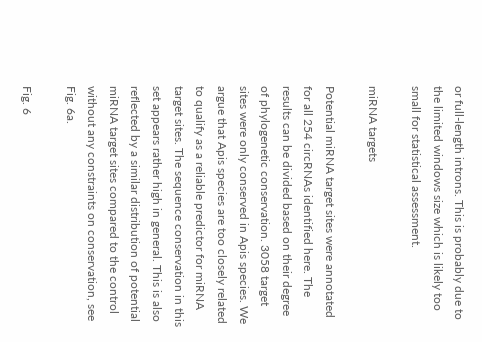or full-length introns. This is probably due to the limited windows size which is likely too small for statistical assessment.

miRNA targets

Potential miRNA target sites were annotated for all 254 circRNAs identified here. The results can be divided based on their degree of phylogenetic conservation. 3058 target sites were only conserved in Apis species. We argue that Apis species are too closely related to qualify as a reliable predictor for miRNA target sites. The sequence conservation in this set appears rather high in general. This is also reflected by a similar distribution of potential miRNA target sites compared to the control without any constraints on conservation, see Fig. 6a.

Fig. 6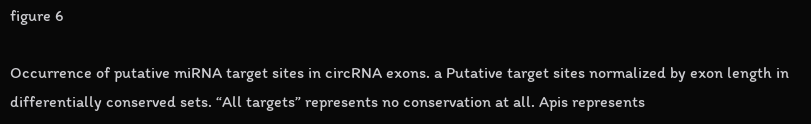figure 6

Occurrence of putative miRNA target sites in circRNA exons. a Putative target sites normalized by exon length in differentially conserved sets. “All targets” represents no conservation at all. Apis represents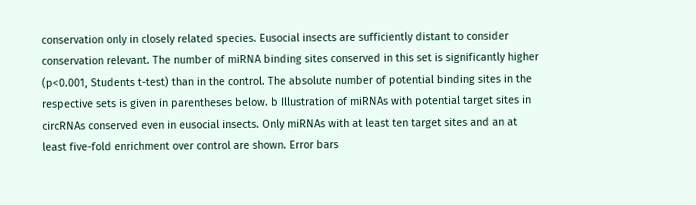conservation only in closely related species. Eusocial insects are sufficiently distant to consider conservation relevant. The number of miRNA binding sites conserved in this set is significantly higher (p<0.001, Students t-test) than in the control. The absolute number of potential binding sites in the respective sets is given in parentheses below. b Illustration of miRNAs with potential target sites in circRNAs conserved even in eusocial insects. Only miRNAs with at least ten target sites and an at least five-fold enrichment over control are shown. Error bars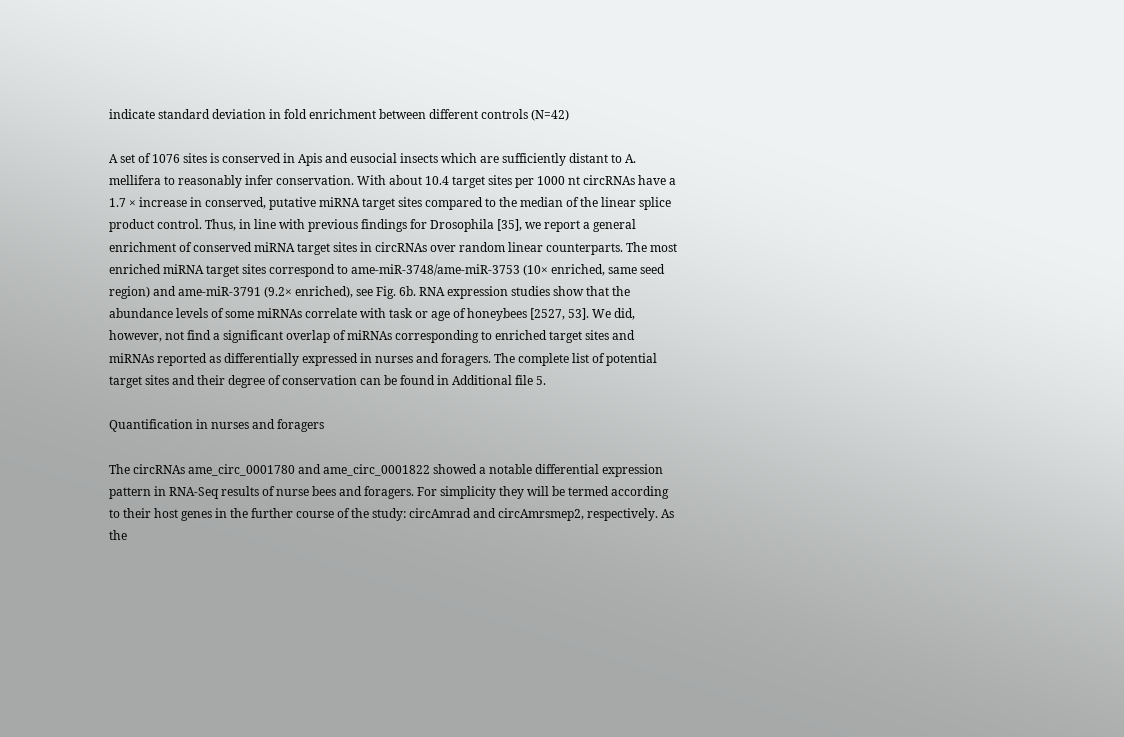indicate standard deviation in fold enrichment between different controls (N=42)

A set of 1076 sites is conserved in Apis and eusocial insects which are sufficiently distant to A. mellifera to reasonably infer conservation. With about 10.4 target sites per 1000 nt circRNAs have a 1.7 × increase in conserved, putative miRNA target sites compared to the median of the linear splice product control. Thus, in line with previous findings for Drosophila [35], we report a general enrichment of conserved miRNA target sites in circRNAs over random linear counterparts. The most enriched miRNA target sites correspond to ame-miR-3748/ame-miR-3753 (10× enriched, same seed region) and ame-miR-3791 (9.2× enriched), see Fig. 6b. RNA expression studies show that the abundance levels of some miRNAs correlate with task or age of honeybees [2527, 53]. We did, however, not find a significant overlap of miRNAs corresponding to enriched target sites and miRNAs reported as differentially expressed in nurses and foragers. The complete list of potential target sites and their degree of conservation can be found in Additional file 5.

Quantification in nurses and foragers

The circRNAs ame_circ_0001780 and ame_circ_0001822 showed a notable differential expression pattern in RNA-Seq results of nurse bees and foragers. For simplicity they will be termed according to their host genes in the further course of the study: circAmrad and circAmrsmep2, respectively. As the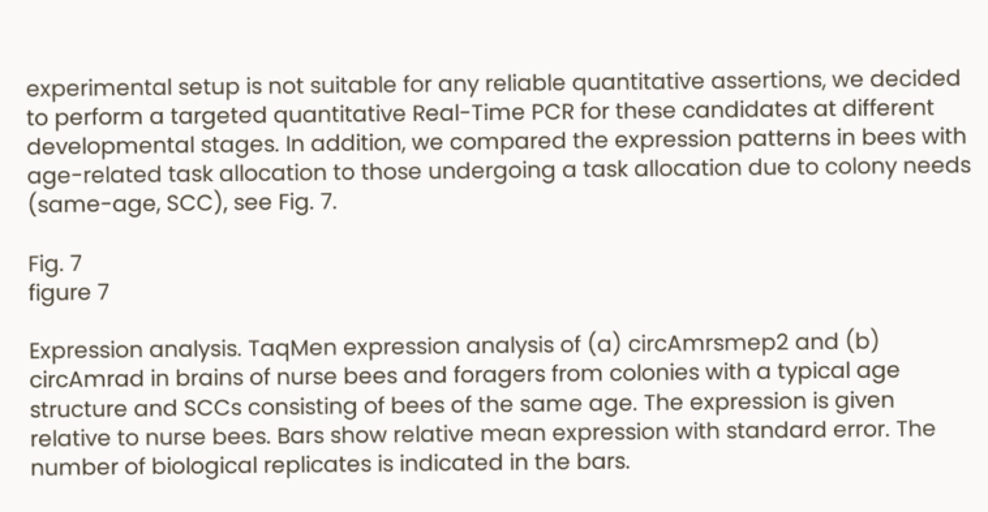experimental setup is not suitable for any reliable quantitative assertions, we decided to perform a targeted quantitative Real-Time PCR for these candidates at different developmental stages. In addition, we compared the expression patterns in bees with age-related task allocation to those undergoing a task allocation due to colony needs (same-age, SCC), see Fig. 7.

Fig. 7
figure 7

Expression analysis. TaqMen expression analysis of (a) circAmrsmep2 and (b) circAmrad in brains of nurse bees and foragers from colonies with a typical age structure and SCCs consisting of bees of the same age. The expression is given relative to nurse bees. Bars show relative mean expression with standard error. The number of biological replicates is indicated in the bars.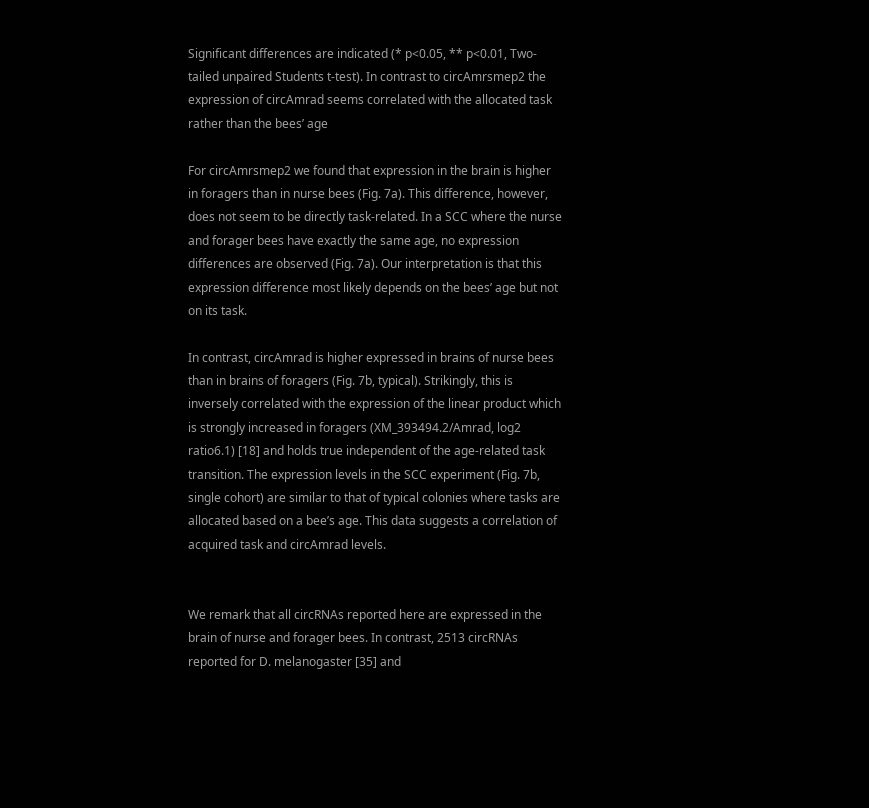Significant differences are indicated (* p<0.05, ** p<0.01, Two-tailed unpaired Students t-test). In contrast to circAmrsmep2 the expression of circAmrad seems correlated with the allocated task rather than the bees’ age

For circAmrsmep2 we found that expression in the brain is higher in foragers than in nurse bees (Fig. 7a). This difference, however, does not seem to be directly task-related. In a SCC where the nurse and forager bees have exactly the same age, no expression differences are observed (Fig. 7a). Our interpretation is that this expression difference most likely depends on the bees’ age but not on its task.

In contrast, circAmrad is higher expressed in brains of nurse bees than in brains of foragers (Fig. 7b, typical). Strikingly, this is inversely correlated with the expression of the linear product which is strongly increased in foragers (XM_393494.2/Amrad, log2 ratio6.1) [18] and holds true independent of the age-related task transition. The expression levels in the SCC experiment (Fig. 7b, single cohort) are similar to that of typical colonies where tasks are allocated based on a bee’s age. This data suggests a correlation of acquired task and circAmrad levels.


We remark that all circRNAs reported here are expressed in the brain of nurse and forager bees. In contrast, 2513 circRNAs reported for D. melanogaster [35] and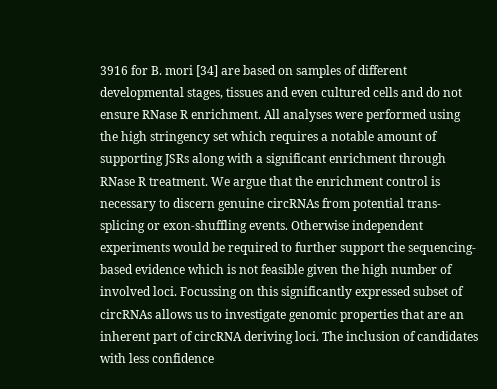3916 for B. mori [34] are based on samples of different developmental stages, tissues and even cultured cells and do not ensure RNase R enrichment. All analyses were performed using the high stringency set which requires a notable amount of supporting JSRs along with a significant enrichment through RNase R treatment. We argue that the enrichment control is necessary to discern genuine circRNAs from potential trans-splicing or exon-shuffling events. Otherwise independent experiments would be required to further support the sequencing-based evidence which is not feasible given the high number of involved loci. Focussing on this significantly expressed subset of circRNAs allows us to investigate genomic properties that are an inherent part of circRNA deriving loci. The inclusion of candidates with less confidence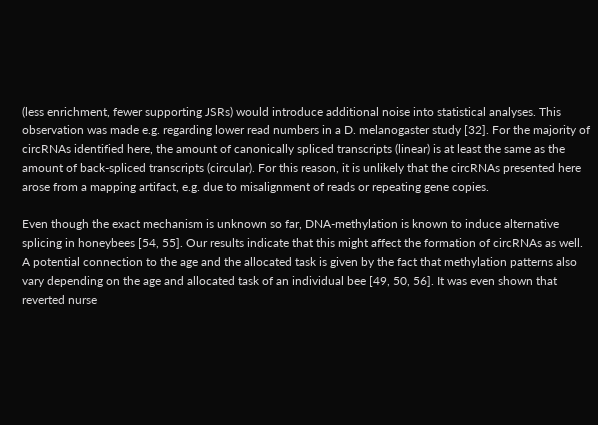(less enrichment, fewer supporting JSRs) would introduce additional noise into statistical analyses. This observation was made e.g. regarding lower read numbers in a D. melanogaster study [32]. For the majority of circRNAs identified here, the amount of canonically spliced transcripts (linear) is at least the same as the amount of back-spliced transcripts (circular). For this reason, it is unlikely that the circRNAs presented here arose from a mapping artifact, e.g. due to misalignment of reads or repeating gene copies.

Even though the exact mechanism is unknown so far, DNA-methylation is known to induce alternative splicing in honeybees [54, 55]. Our results indicate that this might affect the formation of circRNAs as well. A potential connection to the age and the allocated task is given by the fact that methylation patterns also vary depending on the age and allocated task of an individual bee [49, 50, 56]. It was even shown that reverted nurse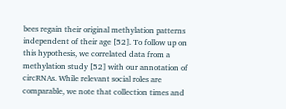bees regain their original methylation patterns independent of their age [52]. To follow up on this hypothesis, we correlated data from a methylation study [52] with our annotation of circRNAs. While relevant social roles are comparable, we note that collection times and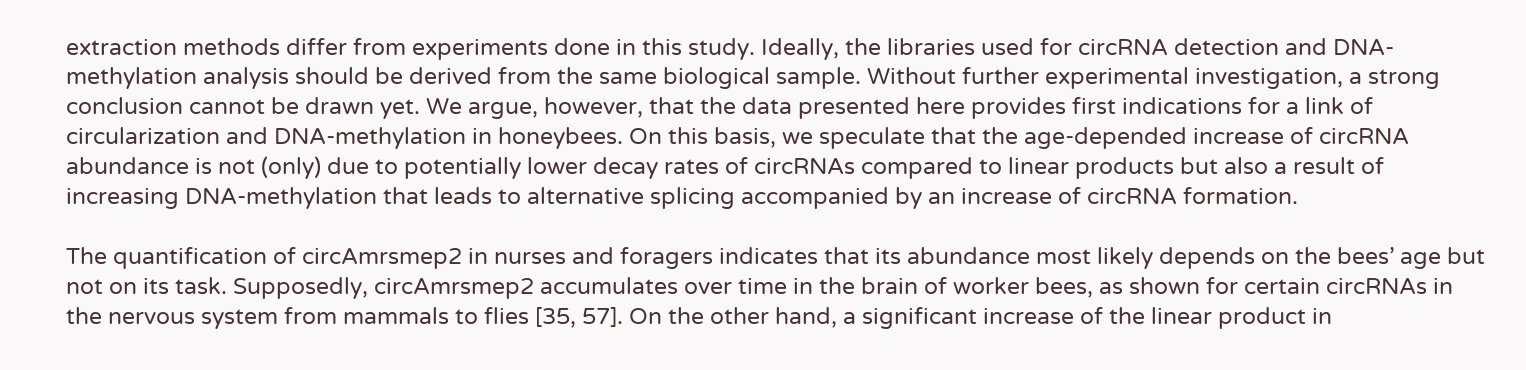extraction methods differ from experiments done in this study. Ideally, the libraries used for circRNA detection and DNA-methylation analysis should be derived from the same biological sample. Without further experimental investigation, a strong conclusion cannot be drawn yet. We argue, however, that the data presented here provides first indications for a link of circularization and DNA-methylation in honeybees. On this basis, we speculate that the age-depended increase of circRNA abundance is not (only) due to potentially lower decay rates of circRNAs compared to linear products but also a result of increasing DNA-methylation that leads to alternative splicing accompanied by an increase of circRNA formation.

The quantification of circAmrsmep2 in nurses and foragers indicates that its abundance most likely depends on the bees’ age but not on its task. Supposedly, circAmrsmep2 accumulates over time in the brain of worker bees, as shown for certain circRNAs in the nervous system from mammals to flies [35, 57]. On the other hand, a significant increase of the linear product in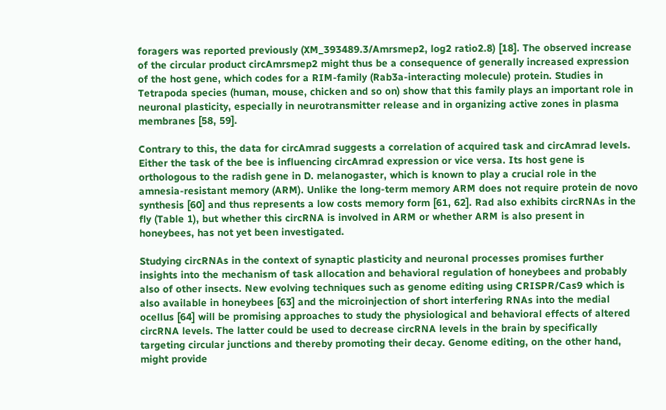foragers was reported previously (XM_393489.3/Amrsmep2, log2 ratio2.8) [18]. The observed increase of the circular product circAmrsmep2 might thus be a consequence of generally increased expression of the host gene, which codes for a RIM-family (Rab3a-interacting molecule) protein. Studies in Tetrapoda species (human, mouse, chicken and so on) show that this family plays an important role in neuronal plasticity, especially in neurotransmitter release and in organizing active zones in plasma membranes [58, 59].

Contrary to this, the data for circAmrad suggests a correlation of acquired task and circAmrad levels. Either the task of the bee is influencing circAmrad expression or vice versa. Its host gene is orthologous to the radish gene in D. melanogaster, which is known to play a crucial role in the amnesia-resistant memory (ARM). Unlike the long-term memory ARM does not require protein de novo synthesis [60] and thus represents a low costs memory form [61, 62]. Rad also exhibits circRNAs in the fly (Table 1), but whether this circRNA is involved in ARM or whether ARM is also present in honeybees, has not yet been investigated.

Studying circRNAs in the context of synaptic plasticity and neuronal processes promises further insights into the mechanism of task allocation and behavioral regulation of honeybees and probably also of other insects. New evolving techniques such as genome editing using CRISPR/Cas9 which is also available in honeybees [63] and the microinjection of short interfering RNAs into the medial ocellus [64] will be promising approaches to study the physiological and behavioral effects of altered circRNA levels. The latter could be used to decrease circRNA levels in the brain by specifically targeting circular junctions and thereby promoting their decay. Genome editing, on the other hand, might provide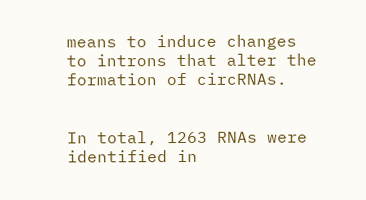means to induce changes to introns that alter the formation of circRNAs.


In total, 1263 RNAs were identified in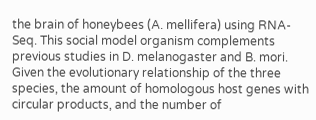the brain of honeybees (A. mellifera) using RNA-Seq. This social model organism complements previous studies in D. melanogaster and B. mori. Given the evolutionary relationship of the three species, the amount of homologous host genes with circular products, and the number of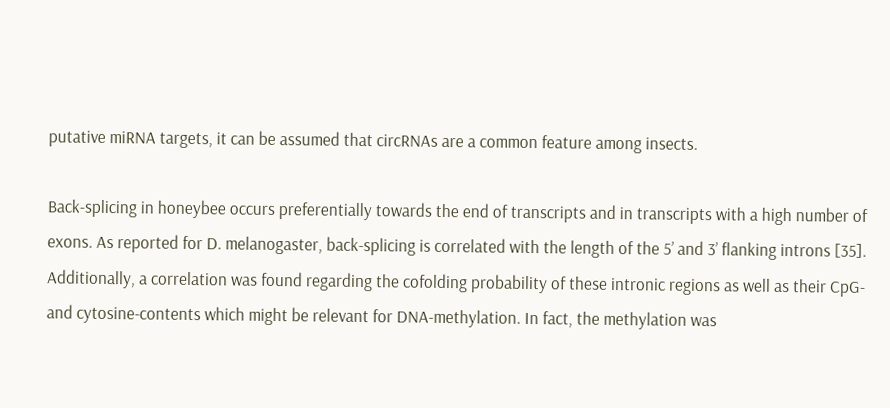putative miRNA targets, it can be assumed that circRNAs are a common feature among insects.

Back-splicing in honeybee occurs preferentially towards the end of transcripts and in transcripts with a high number of exons. As reported for D. melanogaster, back-splicing is correlated with the length of the 5’ and 3’ flanking introns [35]. Additionally, a correlation was found regarding the cofolding probability of these intronic regions as well as their CpG- and cytosine-contents which might be relevant for DNA-methylation. In fact, the methylation was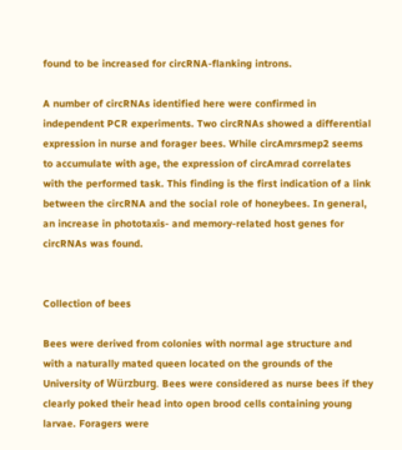found to be increased for circRNA-flanking introns.

A number of circRNAs identified here were confirmed in independent PCR experiments. Two circRNAs showed a differential expression in nurse and forager bees. While circAmrsmep2 seems to accumulate with age, the expression of circAmrad correlates with the performed task. This finding is the first indication of a link between the circRNA and the social role of honeybees. In general, an increase in phototaxis- and memory-related host genes for circRNAs was found.


Collection of bees

Bees were derived from colonies with normal age structure and with a naturally mated queen located on the grounds of the University of Würzburg. Bees were considered as nurse bees if they clearly poked their head into open brood cells containing young larvae. Foragers were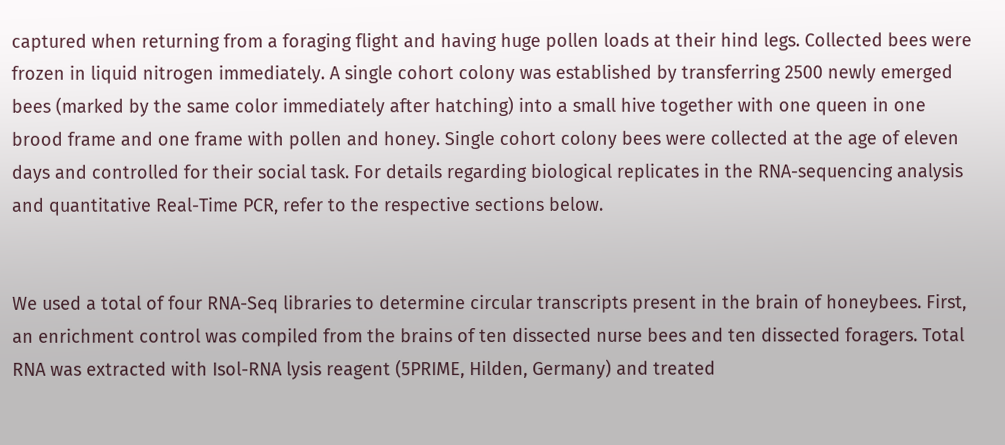captured when returning from a foraging flight and having huge pollen loads at their hind legs. Collected bees were frozen in liquid nitrogen immediately. A single cohort colony was established by transferring 2500 newly emerged bees (marked by the same color immediately after hatching) into a small hive together with one queen in one brood frame and one frame with pollen and honey. Single cohort colony bees were collected at the age of eleven days and controlled for their social task. For details regarding biological replicates in the RNA-sequencing analysis and quantitative Real-Time PCR, refer to the respective sections below.


We used a total of four RNA-Seq libraries to determine circular transcripts present in the brain of honeybees. First, an enrichment control was compiled from the brains of ten dissected nurse bees and ten dissected foragers. Total RNA was extracted with Isol-RNA lysis reagent (5PRIME, Hilden, Germany) and treated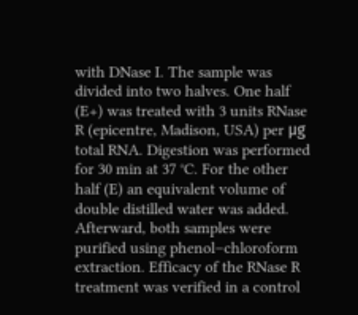with DNase I. The sample was divided into two halves. One half (E+) was treated with 3 units RNase R (epicentre, Madison, USA) per μg total RNA. Digestion was performed for 30 min at 37 °C. For the other half (E) an equivalent volume of double distilled water was added. Afterward, both samples were purified using phenol–chloroform extraction. Efficacy of the RNase R treatment was verified in a control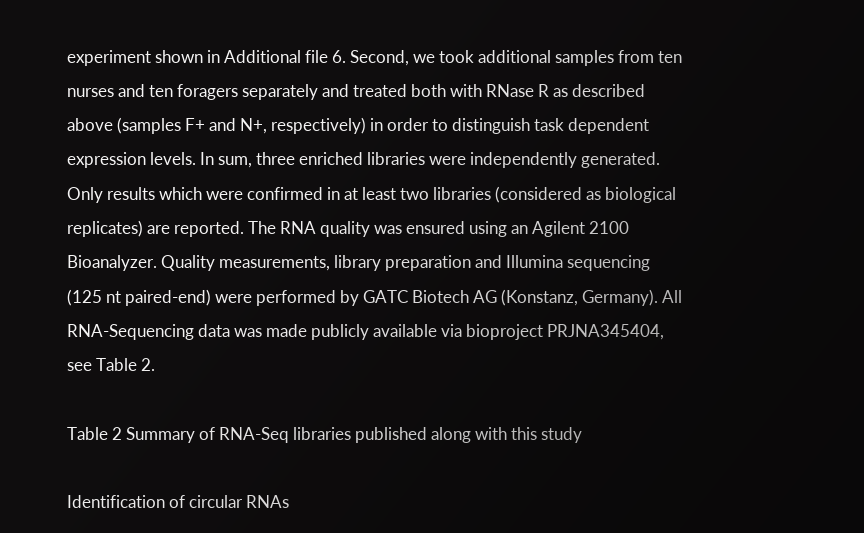experiment shown in Additional file 6. Second, we took additional samples from ten nurses and ten foragers separately and treated both with RNase R as described above (samples F+ and N+, respectively) in order to distinguish task dependent expression levels. In sum, three enriched libraries were independently generated. Only results which were confirmed in at least two libraries (considered as biological replicates) are reported. The RNA quality was ensured using an Agilent 2100 Bioanalyzer. Quality measurements, library preparation and Illumina sequencing (125 nt paired-end) were performed by GATC Biotech AG (Konstanz, Germany). All RNA-Sequencing data was made publicly available via bioproject PRJNA345404, see Table 2.

Table 2 Summary of RNA-Seq libraries published along with this study

Identification of circular RNAs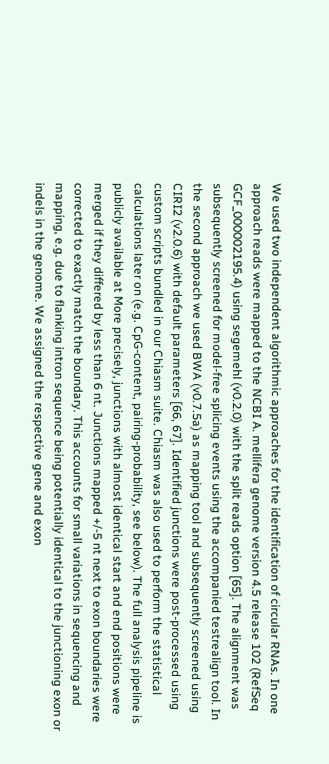We used two independent algorithmic approaches for the identification of circular RNAs. In one approach reads were mapped to the NCBI A. mellifera genome version 4.5 release 102 (RefSeq GCF_000002195.4) using segemehl (v0.2.0) with the split reads option [65]. The alignment was subsequently screened for model-free splicing events using the accompanied testrealign tool. In the second approach we used BWA (v0.7.5a) as mapping tool and subsequently screened using CIRI2 (v2.0.6) with default parameters [66, 67]. Identified junctions were post-processed using custom scripts bundled in our Chiasm suite. Chiasm was also used to perform the statistical calculations later on (e.g. CpG-content, pairing-probability, see below). The full analysis pipeline is publicly available at More precisely, junctions with almost identical start and end positions were merged if they differed by less than 6 nt. Junctions mapped +/-5 nt next to exon boundaries were corrected to exactly match the boundary. This accounts for small variations in sequencing and mapping, e.g. due to flanking intron sequence being potentially identical to the junctioning exon or indels in the genome. We assigned the respective gene and exon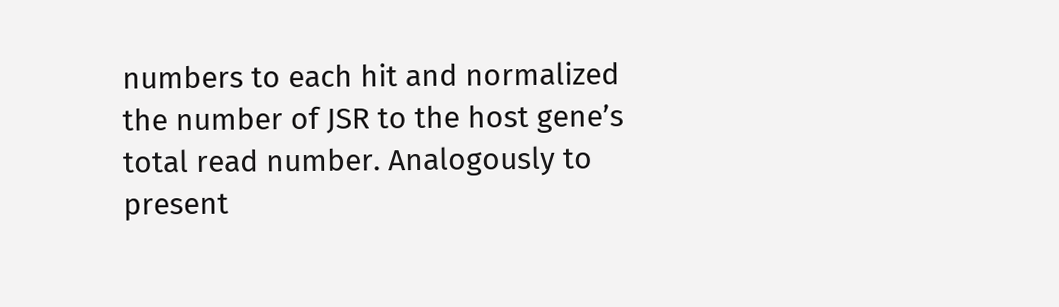numbers to each hit and normalized the number of JSR to the host gene’s total read number. Analogously to present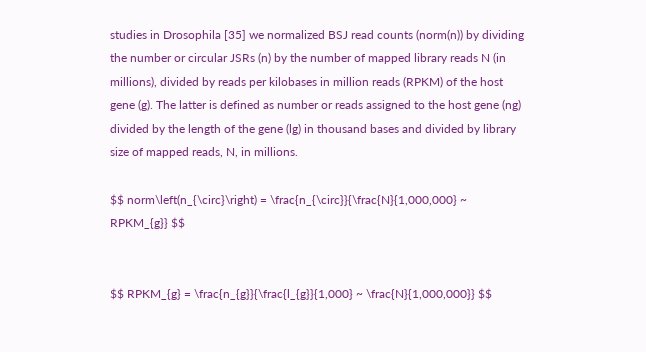studies in Drosophila [35] we normalized BSJ read counts (norm(n)) by dividing the number or circular JSRs (n) by the number of mapped library reads N (in millions), divided by reads per kilobases in million reads (RPKM) of the host gene (g). The latter is defined as number or reads assigned to the host gene (ng) divided by the length of the gene (lg) in thousand bases and divided by library size of mapped reads, N, in millions.

$$ norm\left(n_{\circ}\right) = \frac{n_{\circ}}{\frac{N}{1,000,000} ~ RPKM_{g}} $$


$$ RPKM_{g} = \frac{n_{g}}{\frac{l_{g}}{1,000} ~ \frac{N}{1,000,000}} $$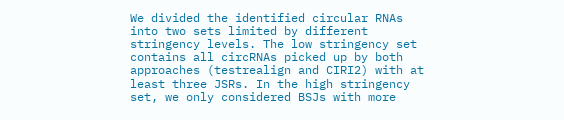We divided the identified circular RNAs into two sets limited by different stringency levels. The low stringency set contains all circRNAs picked up by both approaches (testrealign and CIRI2) with at least three JSRs. In the high stringency set, we only considered BSJs with more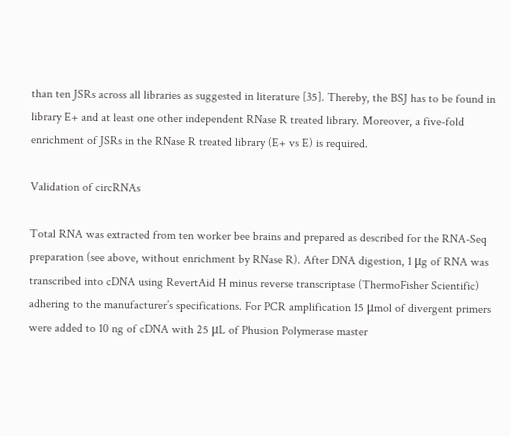than ten JSRs across all libraries as suggested in literature [35]. Thereby, the BSJ has to be found in library E+ and at least one other independent RNase R treated library. Moreover, a five-fold enrichment of JSRs in the RNase R treated library (E+ vs E) is required.

Validation of circRNAs

Total RNA was extracted from ten worker bee brains and prepared as described for the RNA-Seq preparation (see above, without enrichment by RNase R). After DNA digestion, 1 μg of RNA was transcribed into cDNA using RevertAid H minus reverse transcriptase (ThermoFisher Scientific) adhering to the manufacturer’s specifications. For PCR amplification 15 μmol of divergent primers were added to 10 ng of cDNA with 25 μL of Phusion Polymerase master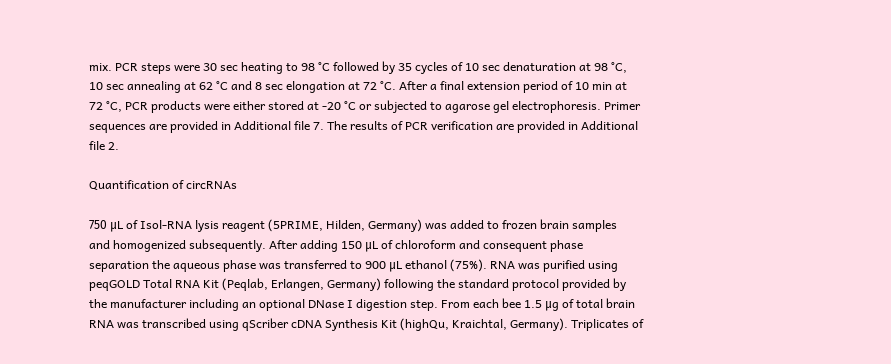mix. PCR steps were 30 sec heating to 98 °C followed by 35 cycles of 10 sec denaturation at 98 °C, 10 sec annealing at 62 °C and 8 sec elongation at 72 °C. After a final extension period of 10 min at 72 °C, PCR products were either stored at -20 °C or subjected to agarose gel electrophoresis. Primer sequences are provided in Additional file 7. The results of PCR verification are provided in Additional file 2.

Quantification of circRNAs

750 μL of Isol-RNA lysis reagent (5PRIME, Hilden, Germany) was added to frozen brain samples and homogenized subsequently. After adding 150 μL of chloroform and consequent phase separation the aqueous phase was transferred to 900 μL ethanol (75%). RNA was purified using peqGOLD Total RNA Kit (Peqlab, Erlangen, Germany) following the standard protocol provided by the manufacturer including an optional DNase I digestion step. From each bee 1.5 μg of total brain RNA was transcribed using qScriber cDNA Synthesis Kit (highQu, Kraichtal, Germany). Triplicates of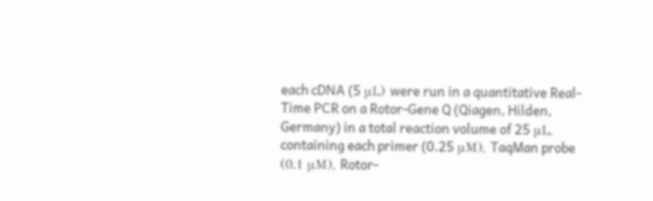each cDNA (5 μL) were run in a quantitative Real-Time PCR on a Rotor-Gene Q (Qiagen, Hilden, Germany) in a total reaction volume of 25 μL, containing each primer (0.25 μM), TaqMan probe (0.1 μM), Rotor-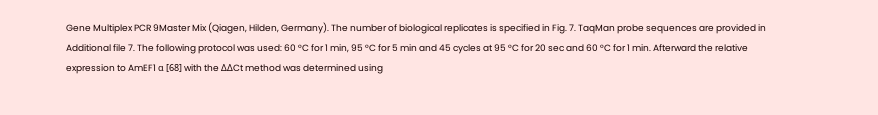Gene Multiplex PCR 9Master Mix (Qiagen, Hilden, Germany). The number of biological replicates is specified in Fig. 7. TaqMan probe sequences are provided in Additional file 7. The following protocol was used: 60 °C for 1 min, 95 °C for 5 min and 45 cycles at 95 °C for 20 sec and 60 °C for 1 min. Afterward the relative expression to AmEF1 α [68] with the ΔΔCt method was determined using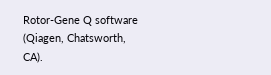Rotor-Gene Q software (Qiagen, Chatsworth, CA).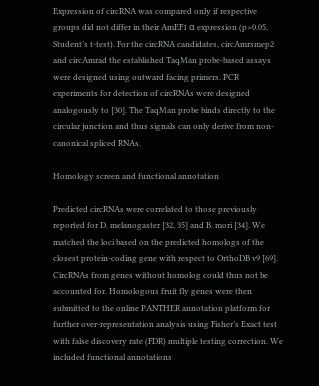Expression of circRNA was compared only if respective groups did not differ in their AmEF1 α expression (p>0.05, Student’s t-test). For the circRNA candidates, circAmrsmep2 and circAmrad the established TaqMan probe-based assays were designed using outward facing primers. PCR experiments for detection of circRNAs were designed analogously to [30]. The TaqMan probe binds directly to the circular junction and thus signals can only derive from non-canonical spliced RNAs.

Homology screen and functional annotation

Predicted circRNAs were correlated to those previously reported for D. melanogaster [32, 35] and B. mori [34]. We matched the loci based on the predicted homologs of the closest protein-coding gene with respect to OrthoDB v9 [69]. CircRNAs from genes without homolog could thus not be accounted for. Homologous fruit fly genes were then submitted to the online PANTHER annotation platform for further over-representation analysis using Fisher’s Exact test with false discovery rate (FDR) multiple testing correction. We included functional annotations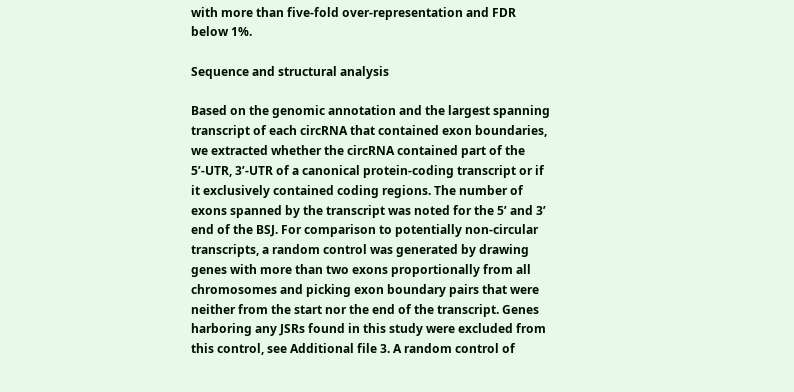with more than five-fold over-representation and FDR below 1%.

Sequence and structural analysis

Based on the genomic annotation and the largest spanning transcript of each circRNA that contained exon boundaries, we extracted whether the circRNA contained part of the 5’-UTR, 3’-UTR of a canonical protein-coding transcript or if it exclusively contained coding regions. The number of exons spanned by the transcript was noted for the 5’ and 3’ end of the BSJ. For comparison to potentially non-circular transcripts, a random control was generated by drawing genes with more than two exons proportionally from all chromosomes and picking exon boundary pairs that were neither from the start nor the end of the transcript. Genes harboring any JSRs found in this study were excluded from this control, see Additional file 3. A random control of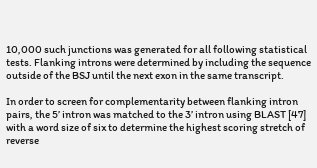10,000 such junctions was generated for all following statistical tests. Flanking introns were determined by including the sequence outside of the BSJ until the next exon in the same transcript.

In order to screen for complementarity between flanking intron pairs, the 5’ intron was matched to the 3’ intron using BLAST [47] with a word size of six to determine the highest scoring stretch of reverse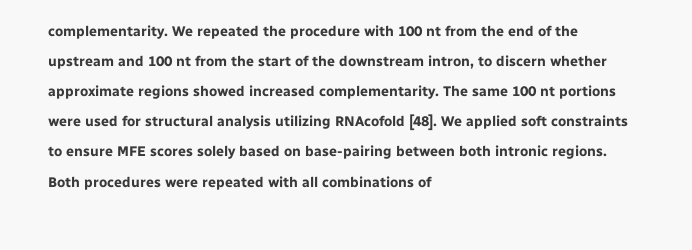complementarity. We repeated the procedure with 100 nt from the end of the upstream and 100 nt from the start of the downstream intron, to discern whether approximate regions showed increased complementarity. The same 100 nt portions were used for structural analysis utilizing RNAcofold [48]. We applied soft constraints to ensure MFE scores solely based on base-pairing between both intronic regions. Both procedures were repeated with all combinations of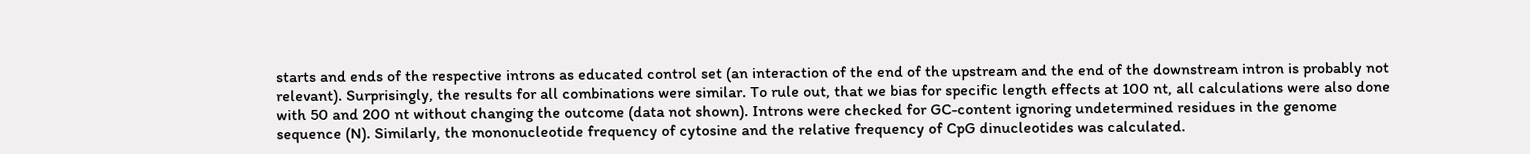starts and ends of the respective introns as educated control set (an interaction of the end of the upstream and the end of the downstream intron is probably not relevant). Surprisingly, the results for all combinations were similar. To rule out, that we bias for specific length effects at 100 nt, all calculations were also done with 50 and 200 nt without changing the outcome (data not shown). Introns were checked for GC-content ignoring undetermined residues in the genome sequence (N). Similarly, the mononucleotide frequency of cytosine and the relative frequency of CpG dinucleotides was calculated.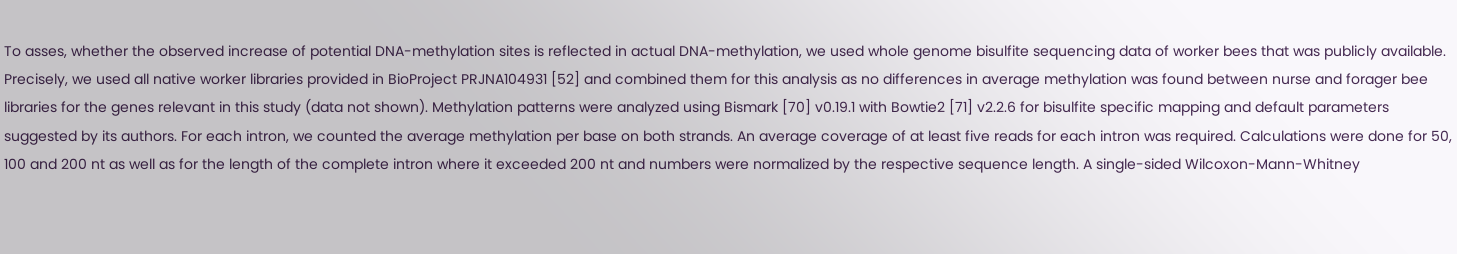To asses, whether the observed increase of potential DNA-methylation sites is reflected in actual DNA-methylation, we used whole genome bisulfite sequencing data of worker bees that was publicly available. Precisely, we used all native worker libraries provided in BioProject PRJNA104931 [52] and combined them for this analysis as no differences in average methylation was found between nurse and forager bee libraries for the genes relevant in this study (data not shown). Methylation patterns were analyzed using Bismark [70] v0.19.1 with Bowtie2 [71] v2.2.6 for bisulfite specific mapping and default parameters suggested by its authors. For each intron, we counted the average methylation per base on both strands. An average coverage of at least five reads for each intron was required. Calculations were done for 50, 100 and 200 nt as well as for the length of the complete intron where it exceeded 200 nt and numbers were normalized by the respective sequence length. A single-sided Wilcoxon-Mann-Whitney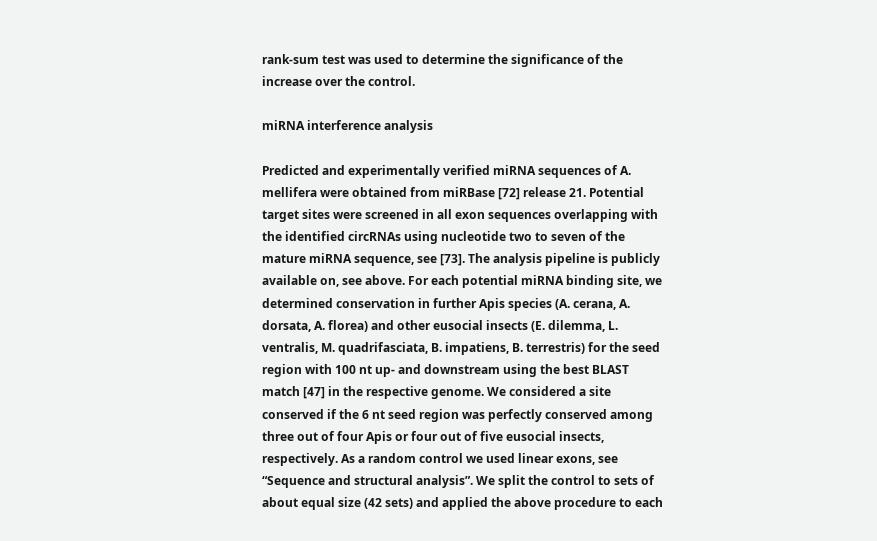rank-sum test was used to determine the significance of the increase over the control.

miRNA interference analysis

Predicted and experimentally verified miRNA sequences of A. mellifera were obtained from miRBase [72] release 21. Potential target sites were screened in all exon sequences overlapping with the identified circRNAs using nucleotide two to seven of the mature miRNA sequence, see [73]. The analysis pipeline is publicly available on, see above. For each potential miRNA binding site, we determined conservation in further Apis species (A. cerana, A. dorsata, A. florea) and other eusocial insects (E. dilemma, L. ventralis, M. quadrifasciata, B. impatiens, B. terrestris) for the seed region with 100 nt up- and downstream using the best BLAST match [47] in the respective genome. We considered a site conserved if the 6 nt seed region was perfectly conserved among three out of four Apis or four out of five eusocial insects, respectively. As a random control we used linear exons, see “Sequence and structural analysis”. We split the control to sets of about equal size (42 sets) and applied the above procedure to each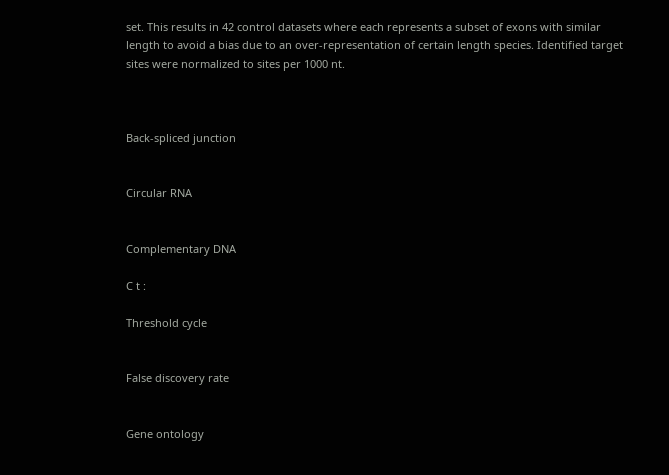set. This results in 42 control datasets where each represents a subset of exons with similar length to avoid a bias due to an over-representation of certain length species. Identified target sites were normalized to sites per 1000 nt.



Back-spliced junction


Circular RNA


Complementary DNA

C t :

Threshold cycle


False discovery rate


Gene ontology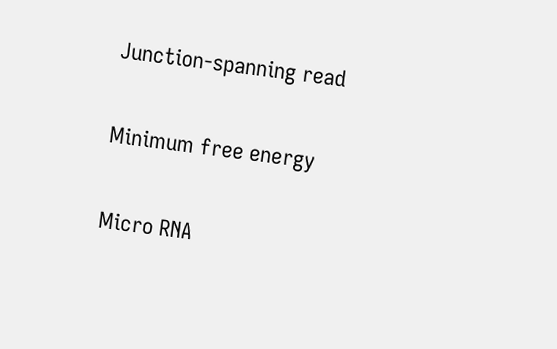Junction-spanning read


Minimum free energy


Micro RNA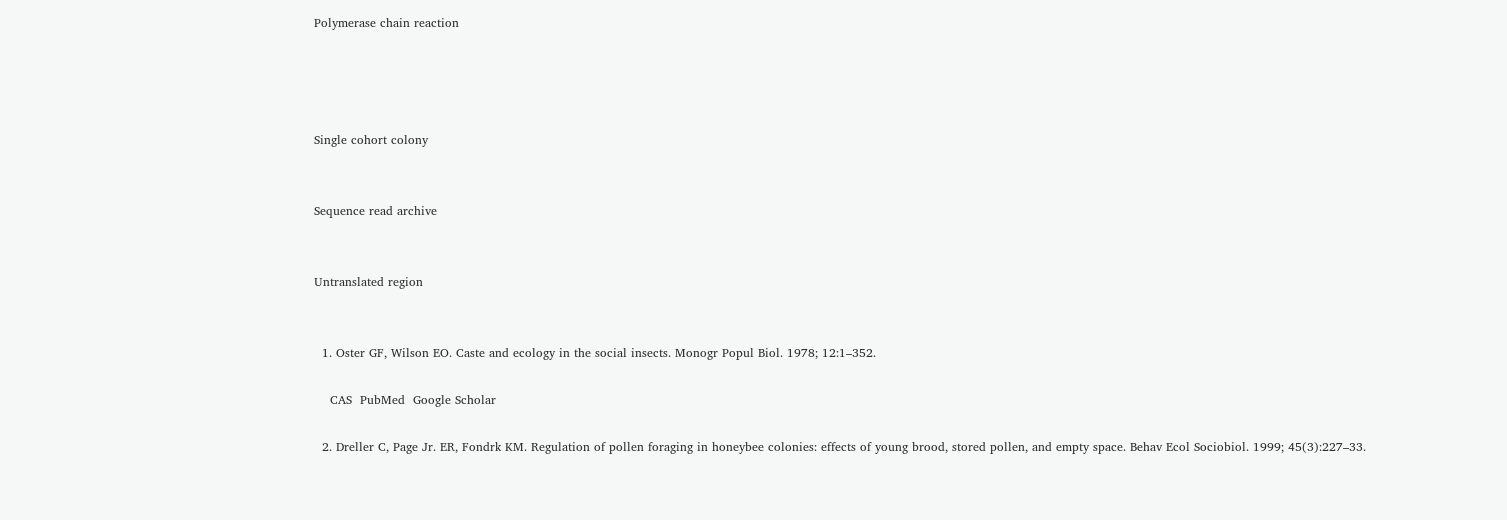Polymerase chain reaction




Single cohort colony


Sequence read archive


Untranslated region


  1. Oster GF, Wilson EO. Caste and ecology in the social insects. Monogr Popul Biol. 1978; 12:1–352.

    CAS  PubMed  Google Scholar

  2. Dreller C, Page Jr. ER, Fondrk KM. Regulation of pollen foraging in honeybee colonies: effects of young brood, stored pollen, and empty space. Behav Ecol Sociobiol. 1999; 45(3):227–33.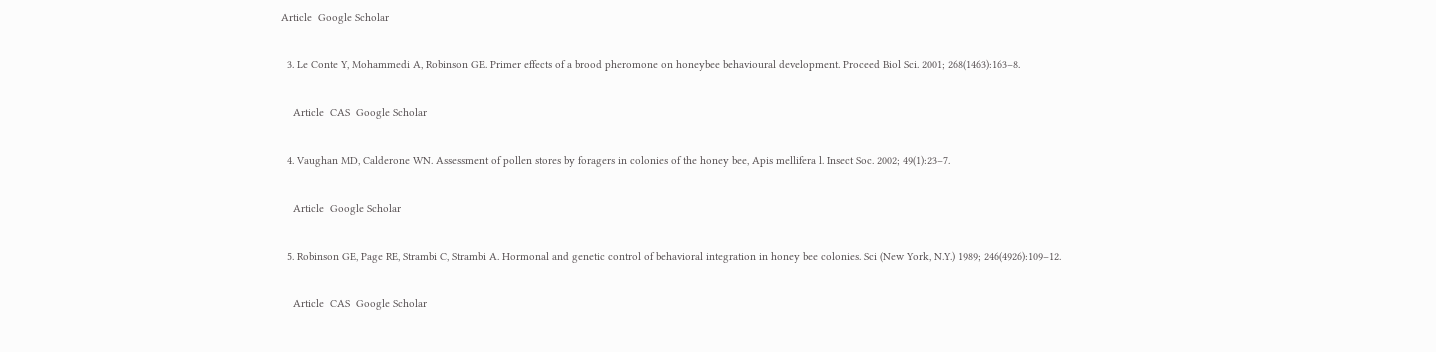Article  Google Scholar

  3. Le Conte Y, Mohammedi A, Robinson GE. Primer effects of a brood pheromone on honeybee behavioural development. Proceed Biol Sci. 2001; 268(1463):163–8.

    Article  CAS  Google Scholar

  4. Vaughan MD, Calderone WN. Assessment of pollen stores by foragers in colonies of the honey bee, Apis mellifera l. Insect Soc. 2002; 49(1):23–7.

    Article  Google Scholar

  5. Robinson GE, Page RE, Strambi C, Strambi A. Hormonal and genetic control of behavioral integration in honey bee colonies. Sci (New York, N.Y.) 1989; 246(4926):109–12.

    Article  CAS  Google Scholar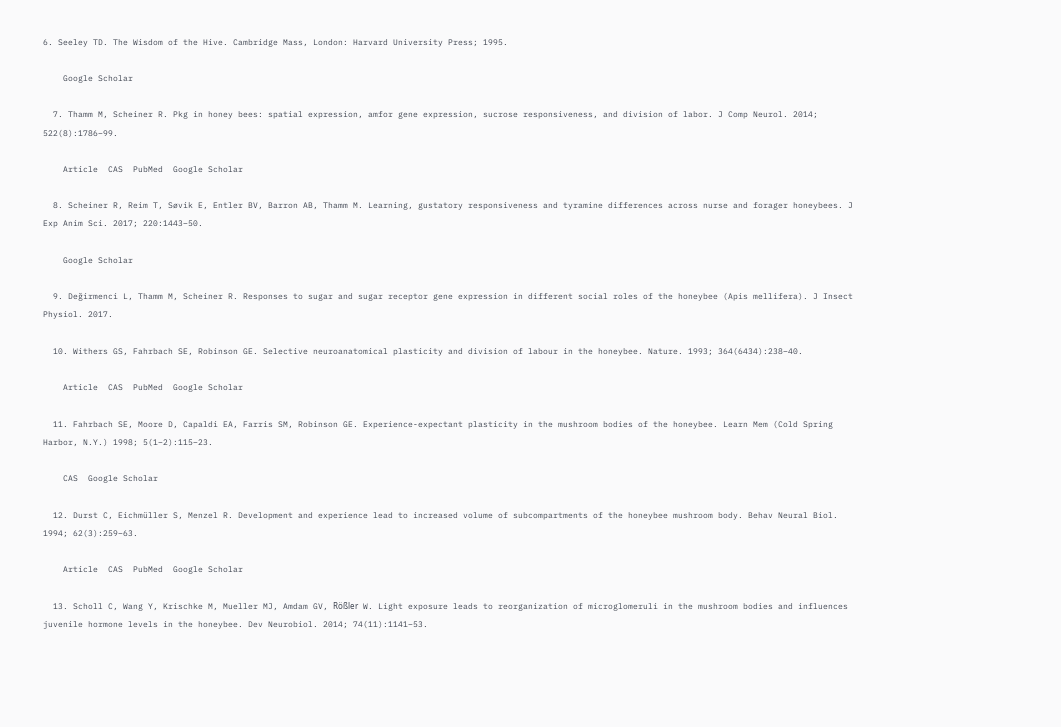6. Seeley TD. The Wisdom of the Hive. Cambridge Mass, London: Harvard University Press; 1995.

    Google Scholar

  7. Thamm M, Scheiner R. Pkg in honey bees: spatial expression, amfor gene expression, sucrose responsiveness, and division of labor. J Comp Neurol. 2014; 522(8):1786–99.

    Article  CAS  PubMed  Google Scholar

  8. Scheiner R, Reim T, Søvik E, Entler BV, Barron AB, Thamm M. Learning, gustatory responsiveness and tyramine differences across nurse and forager honeybees. J Exp Anim Sci. 2017; 220:1443–50.

    Google Scholar

  9. Değirmenci L, Thamm M, Scheiner R. Responses to sugar and sugar receptor gene expression in different social roles of the honeybee (Apis mellifera). J Insect Physiol. 2017.

  10. Withers GS, Fahrbach SE, Robinson GE. Selective neuroanatomical plasticity and division of labour in the honeybee. Nature. 1993; 364(6434):238–40.

    Article  CAS  PubMed  Google Scholar

  11. Fahrbach SE, Moore D, Capaldi EA, Farris SM, Robinson GE. Experience-expectant plasticity in the mushroom bodies of the honeybee. Learn Mem (Cold Spring Harbor, N.Y.) 1998; 5(1–2):115–23.

    CAS  Google Scholar

  12. Durst C, Eichmüller S, Menzel R. Development and experience lead to increased volume of subcompartments of the honeybee mushroom body. Behav Neural Biol. 1994; 62(3):259–63.

    Article  CAS  PubMed  Google Scholar

  13. Scholl C, Wang Y, Krischke M, Mueller MJ, Amdam GV, Rößler W. Light exposure leads to reorganization of microglomeruli in the mushroom bodies and influences juvenile hormone levels in the honeybee. Dev Neurobiol. 2014; 74(11):1141–53.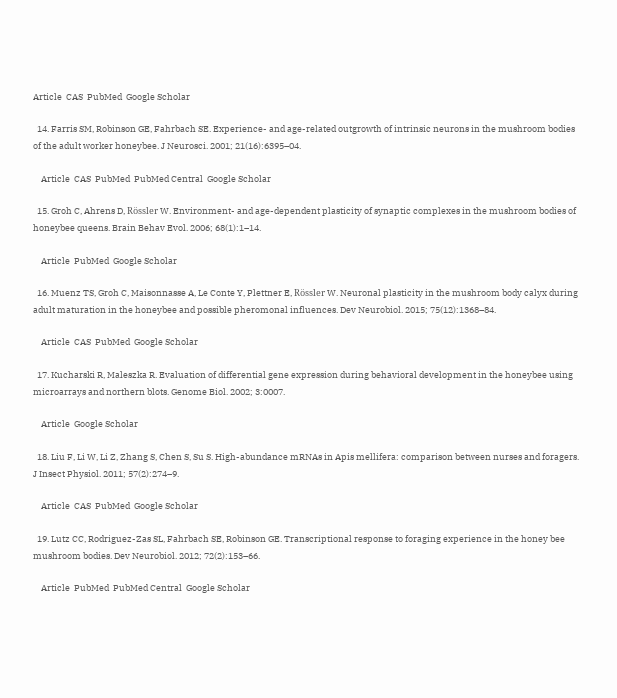Article  CAS  PubMed  Google Scholar

  14. Farris SM, Robinson GE, Fahrbach SE. Experience- and age-related outgrowth of intrinsic neurons in the mushroom bodies of the adult worker honeybee. J Neurosci. 2001; 21(16):6395–04.

    Article  CAS  PubMed  PubMed Central  Google Scholar

  15. Groh C, Ahrens D, Rössler W. Environment- and age-dependent plasticity of synaptic complexes in the mushroom bodies of honeybee queens. Brain Behav Evol. 2006; 68(1):1–14.

    Article  PubMed  Google Scholar

  16. Muenz TS, Groh C, Maisonnasse A, Le Conte Y, Plettner E, Rössler W. Neuronal plasticity in the mushroom body calyx during adult maturation in the honeybee and possible pheromonal influences. Dev Neurobiol. 2015; 75(12):1368–84.

    Article  CAS  PubMed  Google Scholar

  17. Kucharski R, Maleszka R. Evaluation of differential gene expression during behavioral development in the honeybee using microarrays and northern blots. Genome Biol. 2002; 3:0007.

    Article  Google Scholar

  18. Liu F, Li W, Li Z, Zhang S, Chen S, Su S. High-abundance mRNAs in Apis mellifera: comparison between nurses and foragers. J Insect Physiol. 2011; 57(2):274–9.

    Article  CAS  PubMed  Google Scholar

  19. Lutz CC, Rodriguez-Zas SL, Fahrbach SE, Robinson GE. Transcriptional response to foraging experience in the honey bee mushroom bodies. Dev Neurobiol. 2012; 72(2):153–66.

    Article  PubMed  PubMed Central  Google Scholar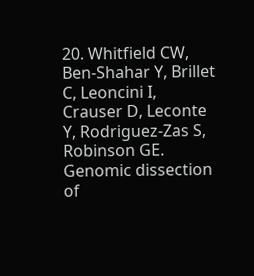20. Whitfield CW, Ben-Shahar Y, Brillet C, Leoncini I, Crauser D, Leconte Y, Rodriguez-Zas S, Robinson GE. Genomic dissection of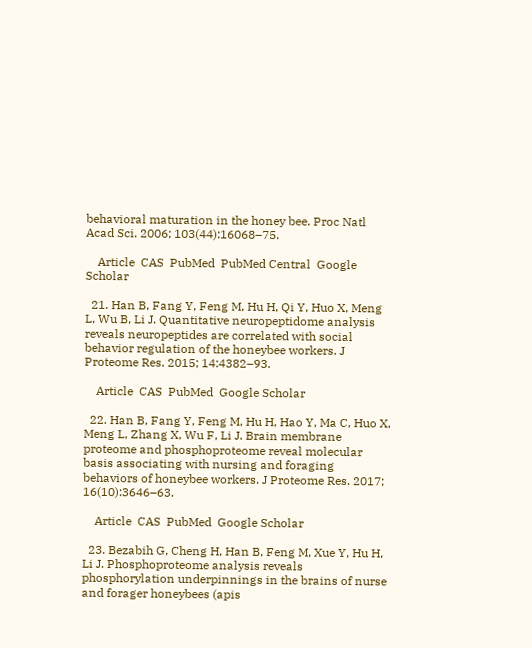behavioral maturation in the honey bee. Proc Natl Acad Sci. 2006; 103(44):16068–75.

    Article  CAS  PubMed  PubMed Central  Google Scholar

  21. Han B, Fang Y, Feng M, Hu H, Qi Y, Huo X, Meng L, Wu B, Li J. Quantitative neuropeptidome analysis reveals neuropeptides are correlated with social behavior regulation of the honeybee workers. J Proteome Res. 2015; 14:4382–93.

    Article  CAS  PubMed  Google Scholar

  22. Han B, Fang Y, Feng M, Hu H, Hao Y, Ma C, Huo X, Meng L, Zhang X, Wu F, Li J. Brain membrane proteome and phosphoproteome reveal molecular basis associating with nursing and foraging behaviors of honeybee workers. J Proteome Res. 2017; 16(10):3646–63.

    Article  CAS  PubMed  Google Scholar

  23. Bezabih G, Cheng H, Han B, Feng M, Xue Y, Hu H, Li J. Phosphoproteome analysis reveals phosphorylation underpinnings in the brains of nurse and forager honeybees (apis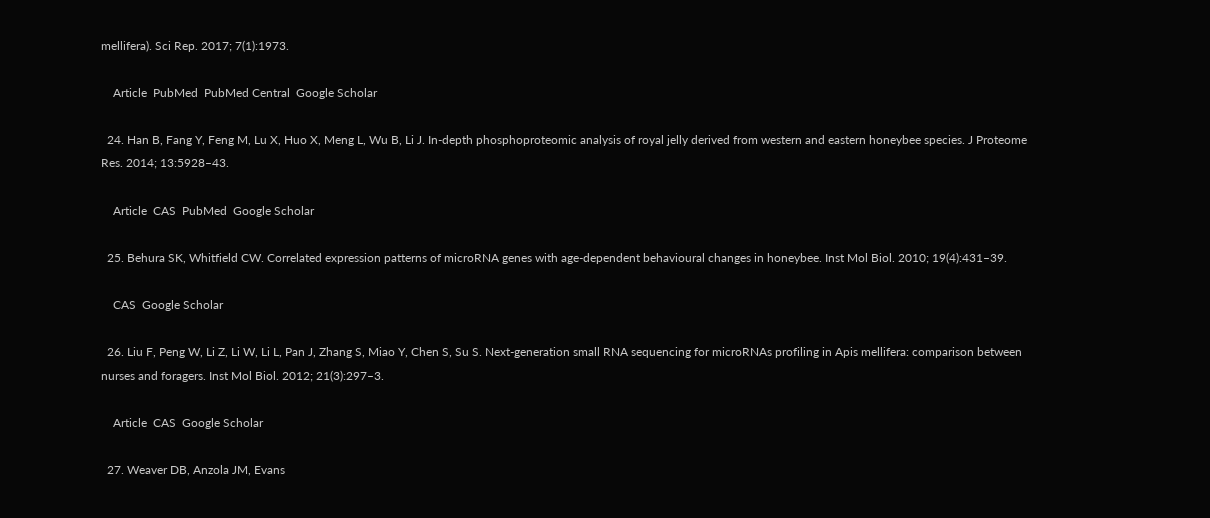mellifera). Sci Rep. 2017; 7(1):1973.

    Article  PubMed  PubMed Central  Google Scholar

  24. Han B, Fang Y, Feng M, Lu X, Huo X, Meng L, Wu B, Li J. In-depth phosphoproteomic analysis of royal jelly derived from western and eastern honeybee species. J Proteome Res. 2014; 13:5928–43.

    Article  CAS  PubMed  Google Scholar

  25. Behura SK, Whitfield CW. Correlated expression patterns of microRNA genes with age-dependent behavioural changes in honeybee. Inst Mol Biol. 2010; 19(4):431–39.

    CAS  Google Scholar

  26. Liu F, Peng W, Li Z, Li W, Li L, Pan J, Zhang S, Miao Y, Chen S, Su S. Next-generation small RNA sequencing for microRNAs profiling in Apis mellifera: comparison between nurses and foragers. Inst Mol Biol. 2012; 21(3):297–3.

    Article  CAS  Google Scholar

  27. Weaver DB, Anzola JM, Evans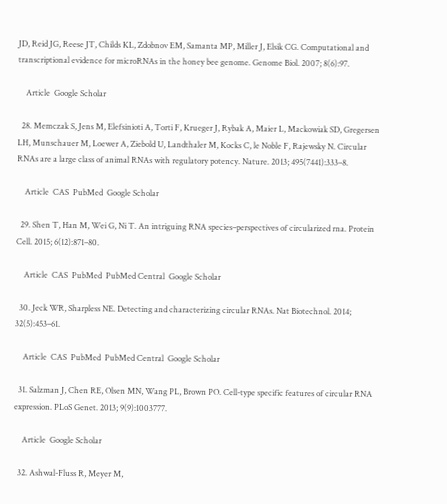JD, Reid JG, Reese JT, Childs KL, Zdobnov EM, Samanta MP, Miller J, Elsik CG. Computational and transcriptional evidence for microRNAs in the honey bee genome. Genome Biol. 2007; 8(6):97.

    Article  Google Scholar

  28. Memczak S, Jens M, Elefsinioti A, Torti F, Krueger J, Rybak A, Maier L, Mackowiak SD, Gregersen LH, Munschauer M, Loewer A, Ziebold U, Landthaler M, Kocks C, le Noble F, Rajewsky N. Circular RNAs are a large class of animal RNAs with regulatory potency. Nature. 2013; 495(7441):333–8.

    Article  CAS  PubMed  Google Scholar

  29. Shen T, Han M, Wei G, Ni T. An intriguing RNA species–perspectives of circularized rna. Protein Cell. 2015; 6(12):871–80.

    Article  CAS  PubMed  PubMed Central  Google Scholar

  30. Jeck WR, Sharpless NE. Detecting and characterizing circular RNAs. Nat Biotechnol. 2014; 32(5):453–61.

    Article  CAS  PubMed  PubMed Central  Google Scholar

  31. Salzman J, Chen RE, Olsen MN, Wang PL, Brown PO. Cell-type specific features of circular RNA expression. PLoS Genet. 2013; 9(9):1003777.

    Article  Google Scholar

  32. Ashwal-Fluss R, Meyer M,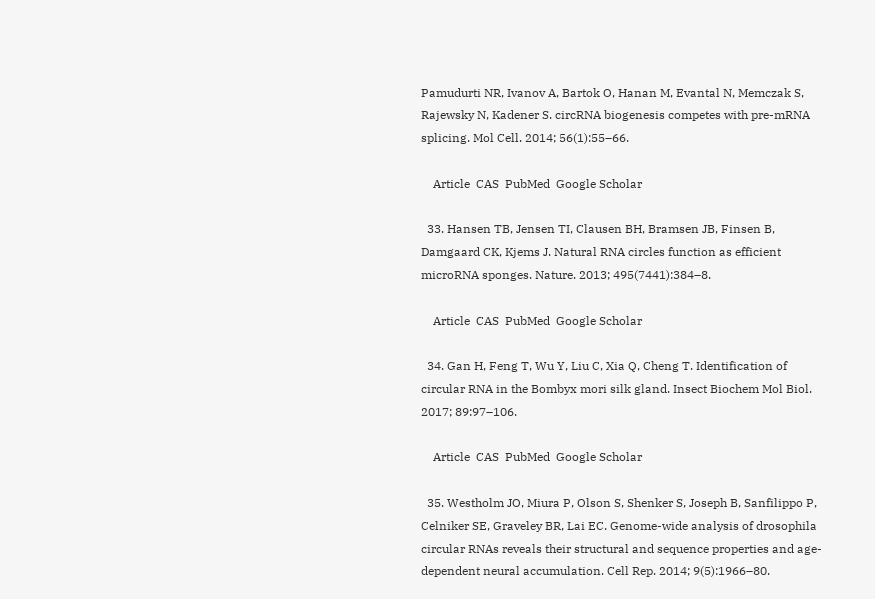Pamudurti NR, Ivanov A, Bartok O, Hanan M, Evantal N, Memczak S, Rajewsky N, Kadener S. circRNA biogenesis competes with pre-mRNA splicing. Mol Cell. 2014; 56(1):55–66.

    Article  CAS  PubMed  Google Scholar

  33. Hansen TB, Jensen TI, Clausen BH, Bramsen JB, Finsen B, Damgaard CK, Kjems J. Natural RNA circles function as efficient microRNA sponges. Nature. 2013; 495(7441):384–8.

    Article  CAS  PubMed  Google Scholar

  34. Gan H, Feng T, Wu Y, Liu C, Xia Q, Cheng T. Identification of circular RNA in the Bombyx mori silk gland. Insect Biochem Mol Biol. 2017; 89:97–106.

    Article  CAS  PubMed  Google Scholar

  35. Westholm JO, Miura P, Olson S, Shenker S, Joseph B, Sanfilippo P, Celniker SE, Graveley BR, Lai EC. Genome-wide analysis of drosophila circular RNAs reveals their structural and sequence properties and age-dependent neural accumulation. Cell Rep. 2014; 9(5):1966–80.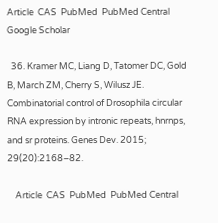Article  CAS  PubMed  PubMed Central  Google Scholar

  36. Kramer MC, Liang D, Tatomer DC, Gold B, March ZM, Cherry S, Wilusz JE. Combinatorial control of Drosophila circular RNA expression by intronic repeats, hnrnps, and sr proteins. Genes Dev. 2015; 29(20):2168–82.

    Article  CAS  PubMed  PubMed Central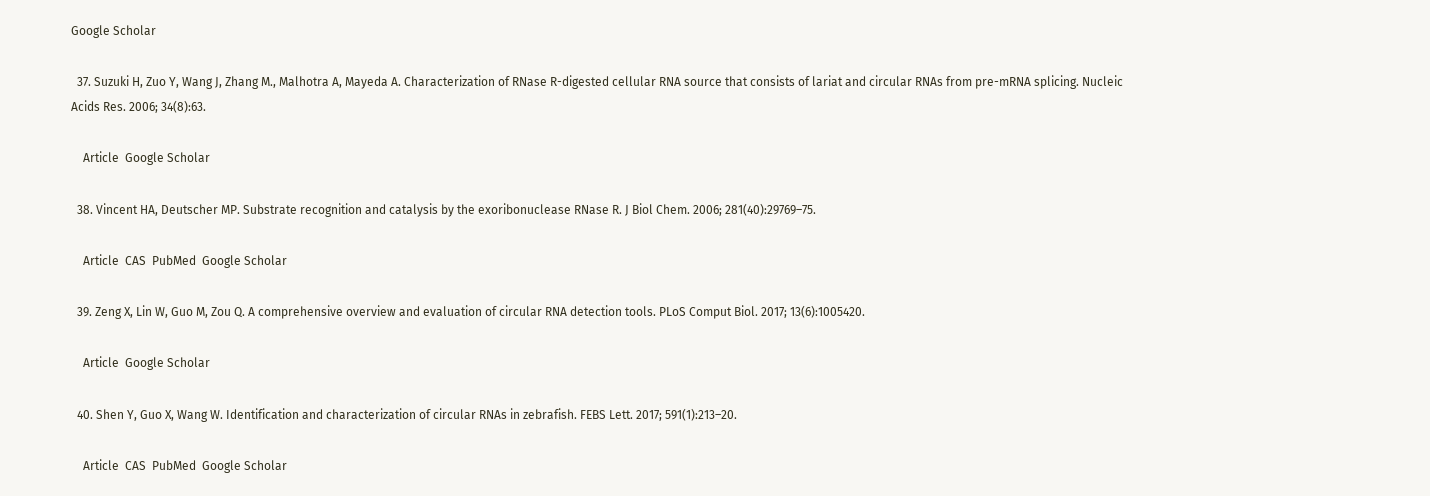Google Scholar

  37. Suzuki H, Zuo Y, Wang J, Zhang M., Malhotra A, Mayeda A. Characterization of RNase R-digested cellular RNA source that consists of lariat and circular RNAs from pre-mRNA splicing. Nucleic Acids Res. 2006; 34(8):63.

    Article  Google Scholar

  38. Vincent HA, Deutscher MP. Substrate recognition and catalysis by the exoribonuclease RNase R. J Biol Chem. 2006; 281(40):29769–75.

    Article  CAS  PubMed  Google Scholar

  39. Zeng X, Lin W, Guo M, Zou Q. A comprehensive overview and evaluation of circular RNA detection tools. PLoS Comput Biol. 2017; 13(6):1005420.

    Article  Google Scholar

  40. Shen Y, Guo X, Wang W. Identification and characterization of circular RNAs in zebrafish. FEBS Lett. 2017; 591(1):213–20.

    Article  CAS  PubMed  Google Scholar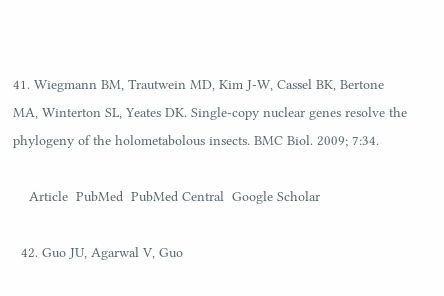41. Wiegmann BM, Trautwein MD, Kim J-W, Cassel BK, Bertone MA, Winterton SL, Yeates DK. Single-copy nuclear genes resolve the phylogeny of the holometabolous insects. BMC Biol. 2009; 7:34.

    Article  PubMed  PubMed Central  Google Scholar

  42. Guo JU, Agarwal V, Guo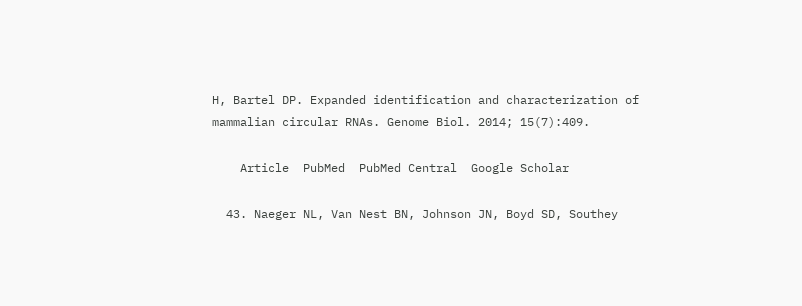H, Bartel DP. Expanded identification and characterization of mammalian circular RNAs. Genome Biol. 2014; 15(7):409.

    Article  PubMed  PubMed Central  Google Scholar

  43. Naeger NL, Van Nest BN, Johnson JN, Boyd SD, Southey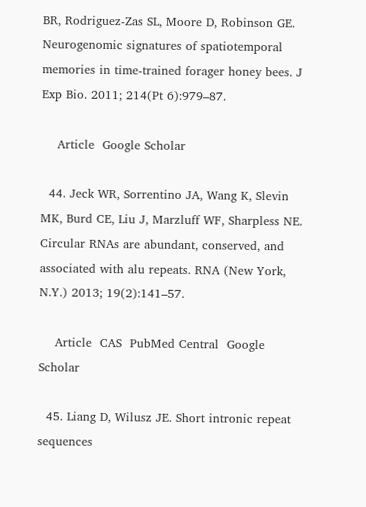BR, Rodriguez-Zas SL, Moore D, Robinson GE. Neurogenomic signatures of spatiotemporal memories in time-trained forager honey bees. J Exp Bio. 2011; 214(Pt 6):979–87.

    Article  Google Scholar

  44. Jeck WR, Sorrentino JA, Wang K, Slevin MK, Burd CE, Liu J, Marzluff WF, Sharpless NE. Circular RNAs are abundant, conserved, and associated with alu repeats. RNA (New York, N.Y.) 2013; 19(2):141–57.

    Article  CAS  PubMed Central  Google Scholar

  45. Liang D, Wilusz JE. Short intronic repeat sequences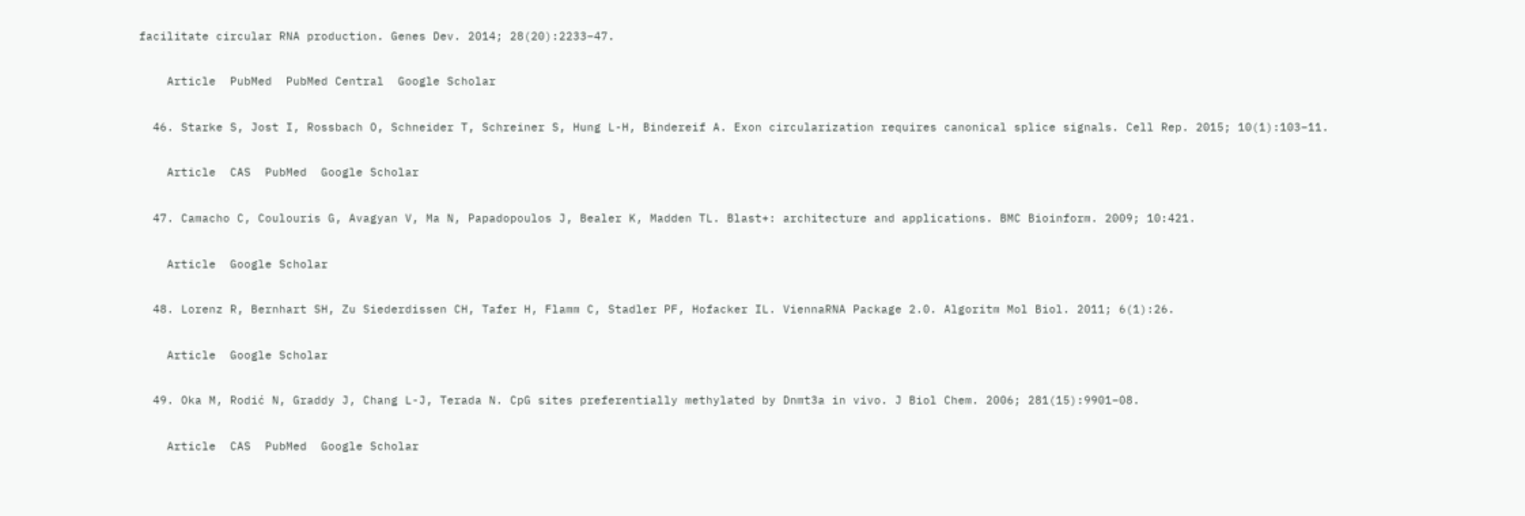facilitate circular RNA production. Genes Dev. 2014; 28(20):2233–47.

    Article  PubMed  PubMed Central  Google Scholar

  46. Starke S, Jost I, Rossbach O, Schneider T, Schreiner S, Hung L-H, Bindereif A. Exon circularization requires canonical splice signals. Cell Rep. 2015; 10(1):103–11.

    Article  CAS  PubMed  Google Scholar

  47. Camacho C, Coulouris G, Avagyan V, Ma N, Papadopoulos J, Bealer K, Madden TL. Blast+: architecture and applications. BMC Bioinform. 2009; 10:421.

    Article  Google Scholar

  48. Lorenz R, Bernhart SH, Zu Siederdissen CH, Tafer H, Flamm C, Stadler PF, Hofacker IL. ViennaRNA Package 2.0. Algoritm Mol Biol. 2011; 6(1):26.

    Article  Google Scholar

  49. Oka M, Rodić N, Graddy J, Chang L-J, Terada N. CpG sites preferentially methylated by Dnmt3a in vivo. J Biol Chem. 2006; 281(15):9901–08.

    Article  CAS  PubMed  Google Scholar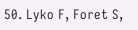50. Lyko F, Foret S,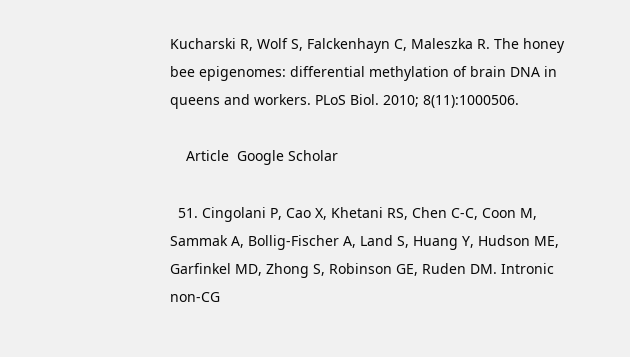Kucharski R, Wolf S, Falckenhayn C, Maleszka R. The honey bee epigenomes: differential methylation of brain DNA in queens and workers. PLoS Biol. 2010; 8(11):1000506.

    Article  Google Scholar

  51. Cingolani P, Cao X, Khetani RS, Chen C-C, Coon M, Sammak A, Bollig-Fischer A, Land S, Huang Y, Hudson ME, Garfinkel MD, Zhong S, Robinson GE, Ruden DM. Intronic non-CG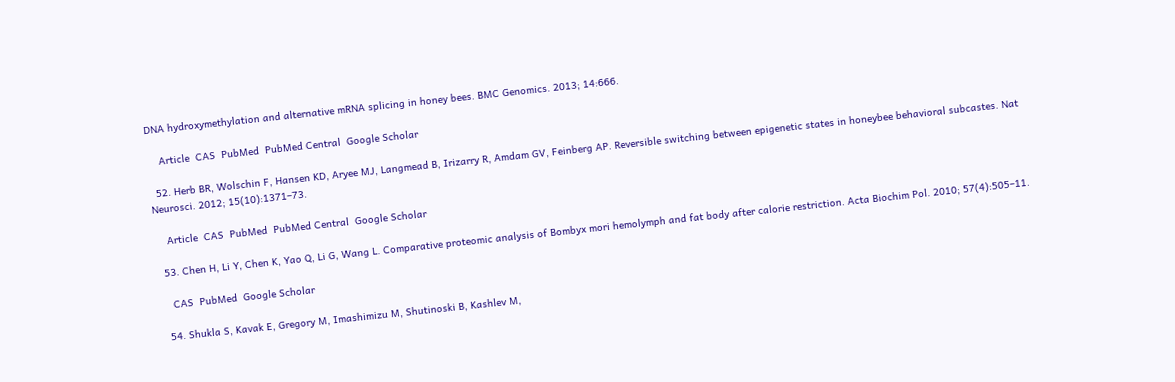DNA hydroxymethylation and alternative mRNA splicing in honey bees. BMC Genomics. 2013; 14:666.

    Article  CAS  PubMed  PubMed Central  Google Scholar

  52. Herb BR, Wolschin F, Hansen KD, Aryee MJ, Langmead B, Irizarry R, Amdam GV, Feinberg AP. Reversible switching between epigenetic states in honeybee behavioral subcastes. Nat Neurosci. 2012; 15(10):1371–73.

    Article  CAS  PubMed  PubMed Central  Google Scholar

  53. Chen H, Li Y, Chen K, Yao Q, Li G, Wang L. Comparative proteomic analysis of Bombyx mori hemolymph and fat body after calorie restriction. Acta Biochim Pol. 2010; 57(4):505–11.

    CAS  PubMed  Google Scholar

  54. Shukla S, Kavak E, Gregory M, Imashimizu M, Shutinoski B, Kashlev M,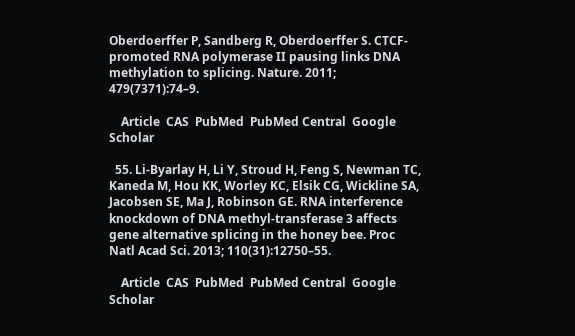Oberdoerffer P, Sandberg R, Oberdoerffer S. CTCF-promoted RNA polymerase II pausing links DNA methylation to splicing. Nature. 2011; 479(7371):74–9.

    Article  CAS  PubMed  PubMed Central  Google Scholar

  55. Li-Byarlay H, Li Y, Stroud H, Feng S, Newman TC, Kaneda M, Hou KK, Worley KC, Elsik CG, Wickline SA, Jacobsen SE, Ma J, Robinson GE. RNA interference knockdown of DNA methyl-transferase 3 affects gene alternative splicing in the honey bee. Proc Natl Acad Sci. 2013; 110(31):12750–55.

    Article  CAS  PubMed  PubMed Central  Google Scholar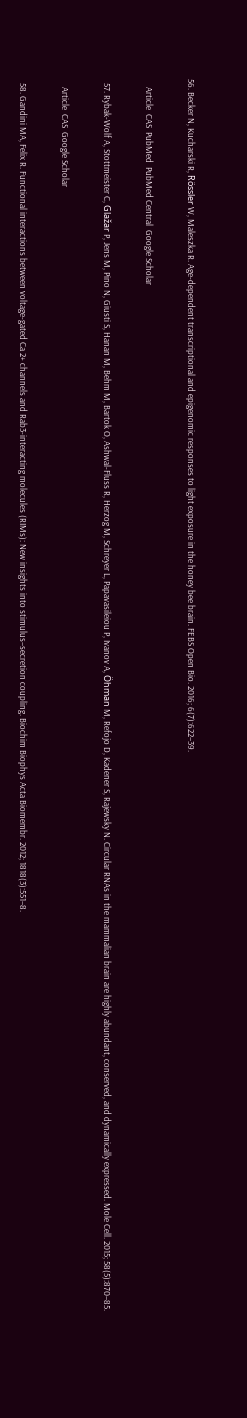56. Becker N, Kucharski R, Rössler W, Maleszka R. Age-dependent transcriptional and epigenomic responses to light exposure in the honey bee brain. FEBS Open Bio. 2016; 6(7):622–39.

    Article  CAS  PubMed  PubMed Central  Google Scholar

  57. Rybak-Wolf A, Stottmeister C, Glažar P, Jens M, Pino N, Giusti S, Hanan M, Behm M, Bartok O, Ashwal-Fluss R, Herzog M, Schreyer L, Papavasileiou P, Ivanov A, Öhman M, Refojo D, Kadener S, Rajewsky N. Circular RNAs in the mammalian brain are highly abundant, conserved, and dynamically expressed. Mole Cell. 2015; 58(5):870–85.

    Article  CAS  Google Scholar

  58. Gandini MA, Felix R. Functional interactions between voltage-gated Ca 2+ channels and Rab3-interacting molecules (RIMs): New insights into stimulus–secretion coupling. Biochim Biophys Acta Biomembr. 2012; 1818(3):551–8.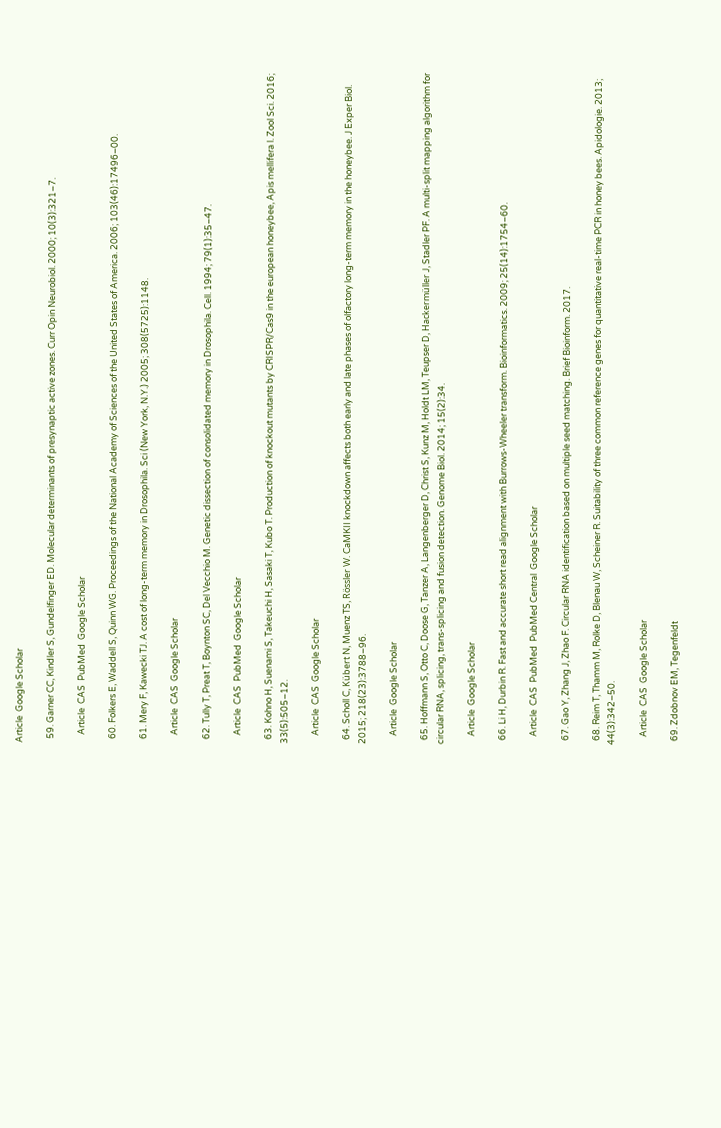Article  Google Scholar

  59. Garner CC, Kindler S, Gundelfinger ED. Molecular determinants of presynaptic active zones. Curr Opin Neurobiol. 2000; 10(3):321–7.

    Article  CAS  PubMed  Google Scholar

  60. Folkers E, Waddell S, Quinn WG. Proceedings of the National Academy of Sciences of the United States of America. 2006; 103(46):17496–00.

  61. Mery F, Kawecki TJ. A cost of long-term memory in Drosophila. Sci (New York, N.Y.) 2005; 308(5725):1148.

    Article  CAS  Google Scholar

  62. Tully T, Preat T, Boynton SC, Del Vecchio M. Genetic dissection of consolidated memory in Drosophila. Cell. 1994; 79(1):35–47.

    Article  CAS  PubMed  Google Scholar

  63. Kohno H, Suenami S, Takeuchi H, Sasaki T, Kubo T. Production of knockout mutants by CRISPR/Cas9 in the european honeybee, Apis mellifera l. Zool Sci. 2016; 33(5):505–12.

    Article  CAS  Google Scholar

  64. Scholl C, Kübert N, Muenz TS, Rössler W. CaMKII knockdown affects both early and late phases of olfactory long-term memory in the honeybee. J Exper Biol. 2015; 218(23):3788–96.

    Article  Google Scholar

  65. Hoffmann S, Otto C, Doose G, Tanzer A, Langenberger D, Christ S, Kunz M, Holdt LM, Teupser D, Hackermüller J, Stadler PF. A multi-split mapping algorithm for circular RNA, splicing, trans-splicing and fusion detection. Genome Biol. 2014; 15(2):34.

    Article  Google Scholar

  66. Li H, Durbin R. Fast and accurate short read alignment with Burrows-Wheeler transform. Bioinformatics. 2009; 25(14):1754–60.

    Article  CAS  PubMed  PubMed Central  Google Scholar

  67. Gao Y, Zhang J, Zhao F. Circular RNA identification based on multiple seed matching. Brief Bioinform. 2017.

  68. Reim T, Thamm M, Rolke D, Blenau W, Scheiner R. Suitability of three common reference genes for quantitative real-time PCR in honey bees. Apidologie. 2013; 44(3):342–50.

    Article  CAS  Google Scholar

  69. Zdobnov EM, Tegenfeldt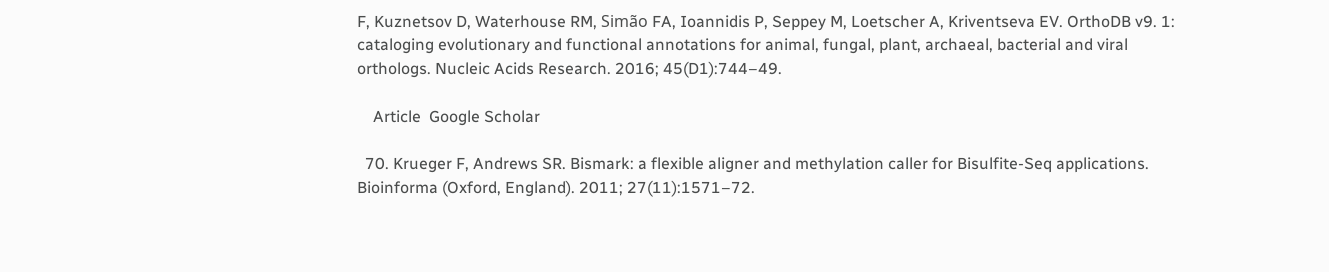F, Kuznetsov D, Waterhouse RM, Simão FA, Ioannidis P, Seppey M, Loetscher A, Kriventseva EV. OrthoDB v9. 1: cataloging evolutionary and functional annotations for animal, fungal, plant, archaeal, bacterial and viral orthologs. Nucleic Acids Research. 2016; 45(D1):744–49.

    Article  Google Scholar

  70. Krueger F, Andrews SR. Bismark: a flexible aligner and methylation caller for Bisulfite-Seq applications. Bioinforma (Oxford, England). 2011; 27(11):1571–72.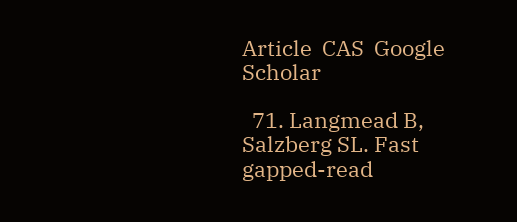Article  CAS  Google Scholar

  71. Langmead B, Salzberg SL. Fast gapped-read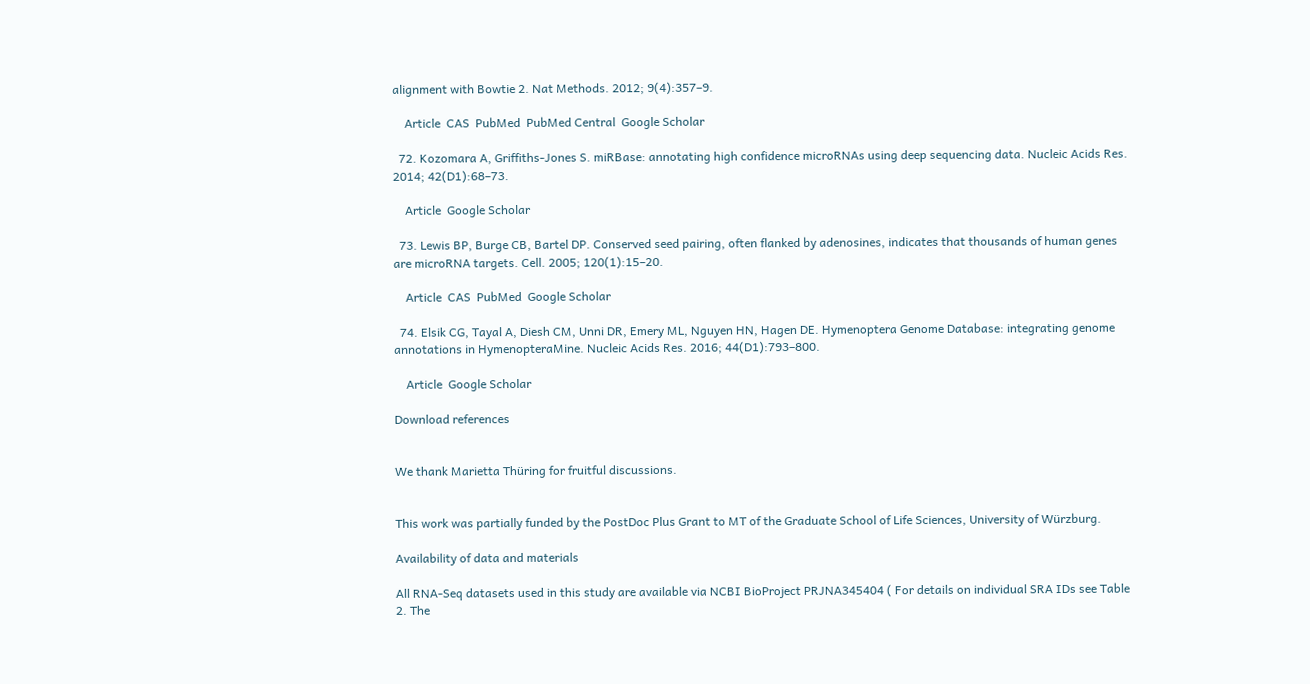alignment with Bowtie 2. Nat Methods. 2012; 9(4):357–9.

    Article  CAS  PubMed  PubMed Central  Google Scholar

  72. Kozomara A, Griffiths-Jones S. miRBase: annotating high confidence microRNAs using deep sequencing data. Nucleic Acids Res. 2014; 42(D1):68–73.

    Article  Google Scholar

  73. Lewis BP, Burge CB, Bartel DP. Conserved seed pairing, often flanked by adenosines, indicates that thousands of human genes are microRNA targets. Cell. 2005; 120(1):15–20.

    Article  CAS  PubMed  Google Scholar

  74. Elsik CG, Tayal A, Diesh CM, Unni DR, Emery ML, Nguyen HN, Hagen DE. Hymenoptera Genome Database: integrating genome annotations in HymenopteraMine. Nucleic Acids Res. 2016; 44(D1):793–800.

    Article  Google Scholar

Download references


We thank Marietta Thüring for fruitful discussions.


This work was partially funded by the PostDoc Plus Grant to MT of the Graduate School of Life Sciences, University of Würzburg.

Availability of data and materials

All RNA-Seq datasets used in this study are available via NCBI BioProject PRJNA345404 ( For details on individual SRA IDs see Table 2. The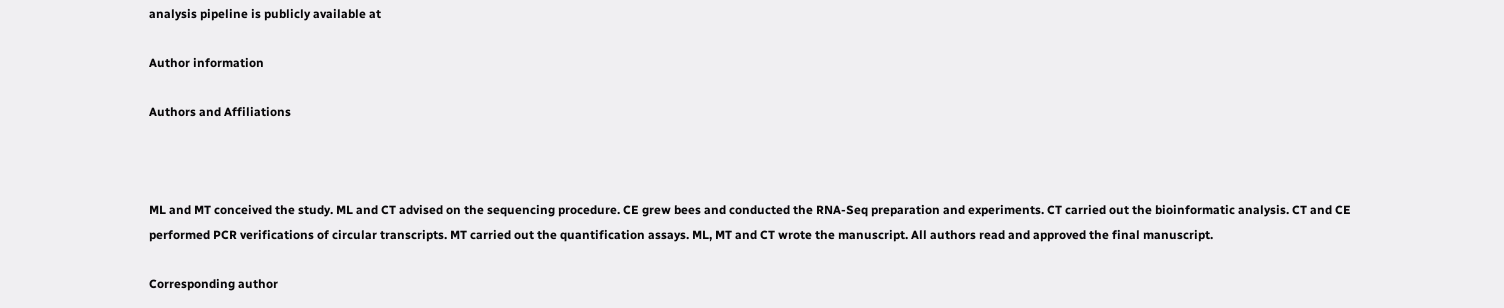analysis pipeline is publicly available at

Author information

Authors and Affiliations



ML and MT conceived the study. ML and CT advised on the sequencing procedure. CE grew bees and conducted the RNA-Seq preparation and experiments. CT carried out the bioinformatic analysis. CT and CE performed PCR verifications of circular transcripts. MT carried out the quantification assays. ML, MT and CT wrote the manuscript. All authors read and approved the final manuscript.

Corresponding author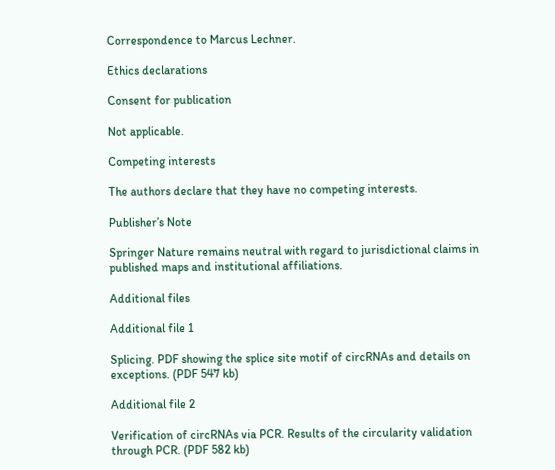Correspondence to Marcus Lechner.

Ethics declarations

Consent for publication

Not applicable.

Competing interests

The authors declare that they have no competing interests.

Publisher’s Note

Springer Nature remains neutral with regard to jurisdictional claims in published maps and institutional affiliations.

Additional files

Additional file 1

Splicing. PDF showing the splice site motif of circRNAs and details on exceptions. (PDF 547 kb)

Additional file 2

Verification of circRNAs via PCR. Results of the circularity validation through PCR. (PDF 582 kb)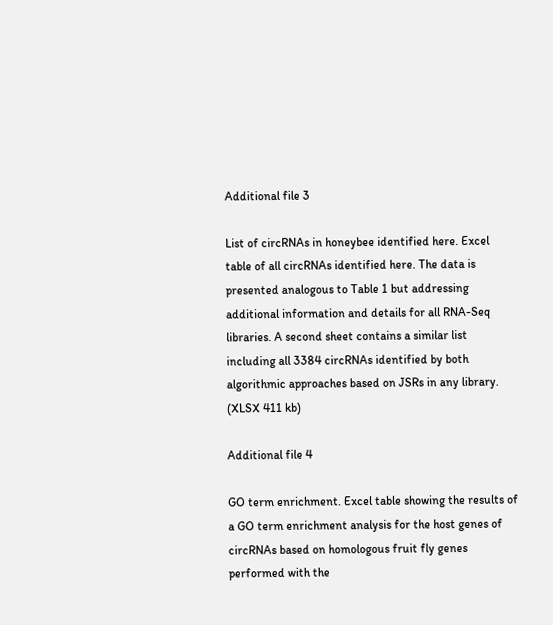Additional file 3

List of circRNAs in honeybee identified here. Excel table of all circRNAs identified here. The data is presented analogous to Table 1 but addressing additional information and details for all RNA-Seq libraries. A second sheet contains a similar list including all 3384 circRNAs identified by both algorithmic approaches based on JSRs in any library. (XLSX 411 kb)

Additional file 4

GO term enrichment. Excel table showing the results of a GO term enrichment analysis for the host genes of circRNAs based on homologous fruit fly genes performed with the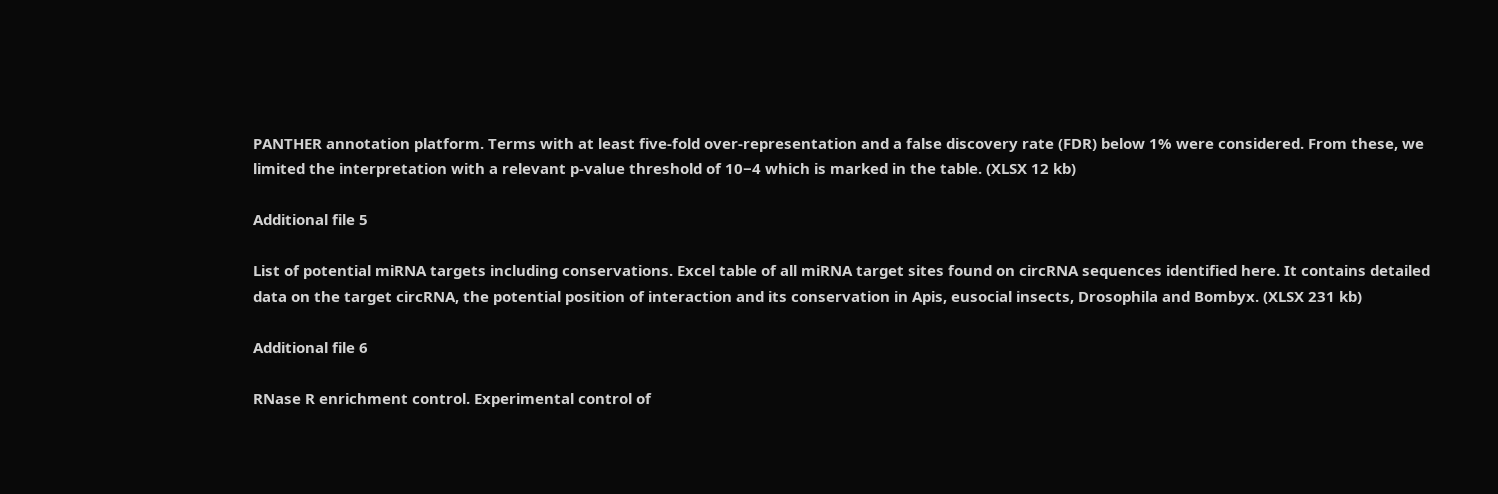PANTHER annotation platform. Terms with at least five-fold over-representation and a false discovery rate (FDR) below 1% were considered. From these, we limited the interpretation with a relevant p-value threshold of 10−4 which is marked in the table. (XLSX 12 kb)

Additional file 5

List of potential miRNA targets including conservations. Excel table of all miRNA target sites found on circRNA sequences identified here. It contains detailed data on the target circRNA, the potential position of interaction and its conservation in Apis, eusocial insects, Drosophila and Bombyx. (XLSX 231 kb)

Additional file 6

RNase R enrichment control. Experimental control of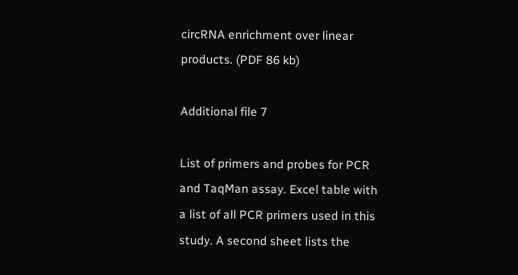circRNA enrichment over linear products. (PDF 86 kb)

Additional file 7

List of primers and probes for PCR and TaqMan assay. Excel table with a list of all PCR primers used in this study. A second sheet lists the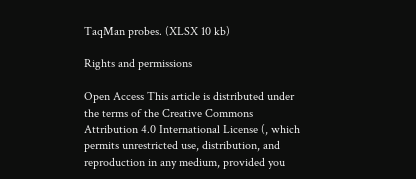TaqMan probes. (XLSX 10 kb)

Rights and permissions

Open Access This article is distributed under the terms of the Creative Commons Attribution 4.0 International License (, which permits unrestricted use, distribution, and reproduction in any medium, provided you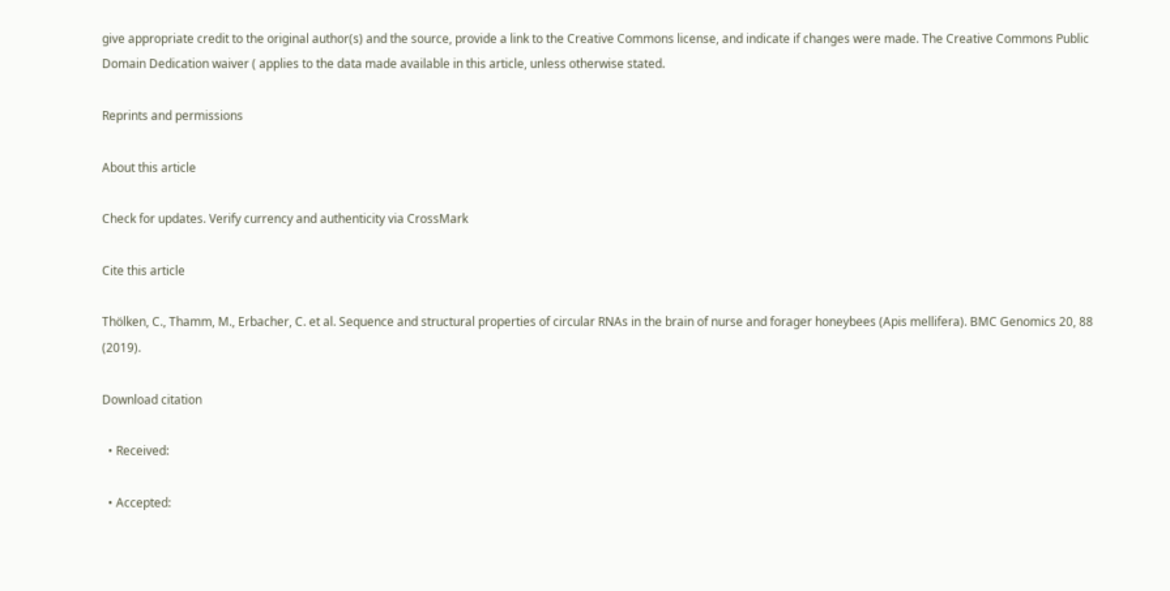give appropriate credit to the original author(s) and the source, provide a link to the Creative Commons license, and indicate if changes were made. The Creative Commons Public Domain Dedication waiver ( applies to the data made available in this article, unless otherwise stated.

Reprints and permissions

About this article

Check for updates. Verify currency and authenticity via CrossMark

Cite this article

Thölken, C., Thamm, M., Erbacher, C. et al. Sequence and structural properties of circular RNAs in the brain of nurse and forager honeybees (Apis mellifera). BMC Genomics 20, 88 (2019).

Download citation

  • Received:

  • Accepted: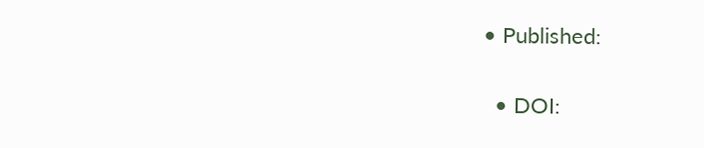• Published:

  • DOI: